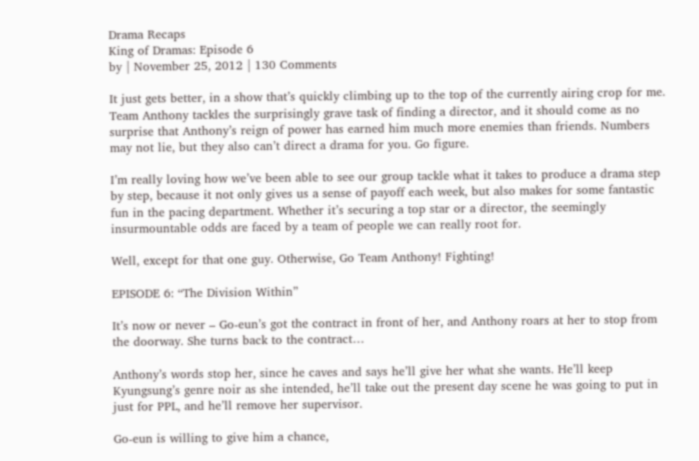Drama Recaps
King of Dramas: Episode 6
by | November 25, 2012 | 130 Comments

It just gets better, in a show that’s quickly climbing up to the top of the currently airing crop for me. Team Anthony tackles the surprisingly grave task of finding a director, and it should come as no surprise that Anthony’s reign of power has earned him much more enemies than friends. Numbers may not lie, but they also can’t direct a drama for you. Go figure.

I’m really loving how we’ve been able to see our group tackle what it takes to produce a drama step by step, because it not only gives us a sense of payoff each week, but also makes for some fantastic fun in the pacing department. Whether it’s securing a top star or a director, the seemingly insurmountable odds are faced by a team of people we can really root for.

Well, except for that one guy. Otherwise, Go Team Anthony! Fighting!

EPISODE 6: “The Division Within”

It’s now or never – Go-eun’s got the contract in front of her, and Anthony roars at her to stop from the doorway. She turns back to the contract…

Anthony’s words stop her, since he caves and says he’ll give her what she wants. He’ll keep Kyungsung’s genre noir as she intended, he’ll take out the present day scene he was going to put in just for PPL, and he’ll remove her supervisor.

Go-eun is willing to give him a chance,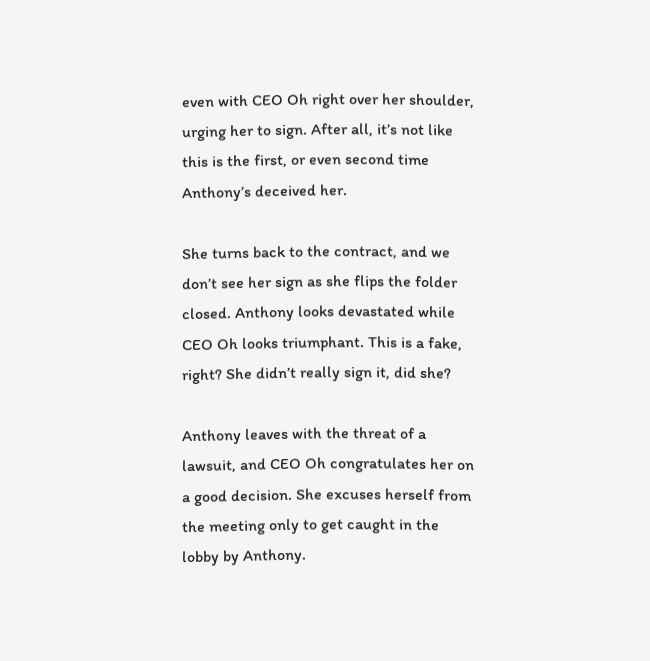even with CEO Oh right over her shoulder, urging her to sign. After all, it’s not like this is the first, or even second time Anthony’s deceived her.

She turns back to the contract, and we don’t see her sign as she flips the folder closed. Anthony looks devastated while CEO Oh looks triumphant. This is a fake, right? She didn’t really sign it, did she?

Anthony leaves with the threat of a lawsuit, and CEO Oh congratulates her on a good decision. She excuses herself from the meeting only to get caught in the lobby by Anthony.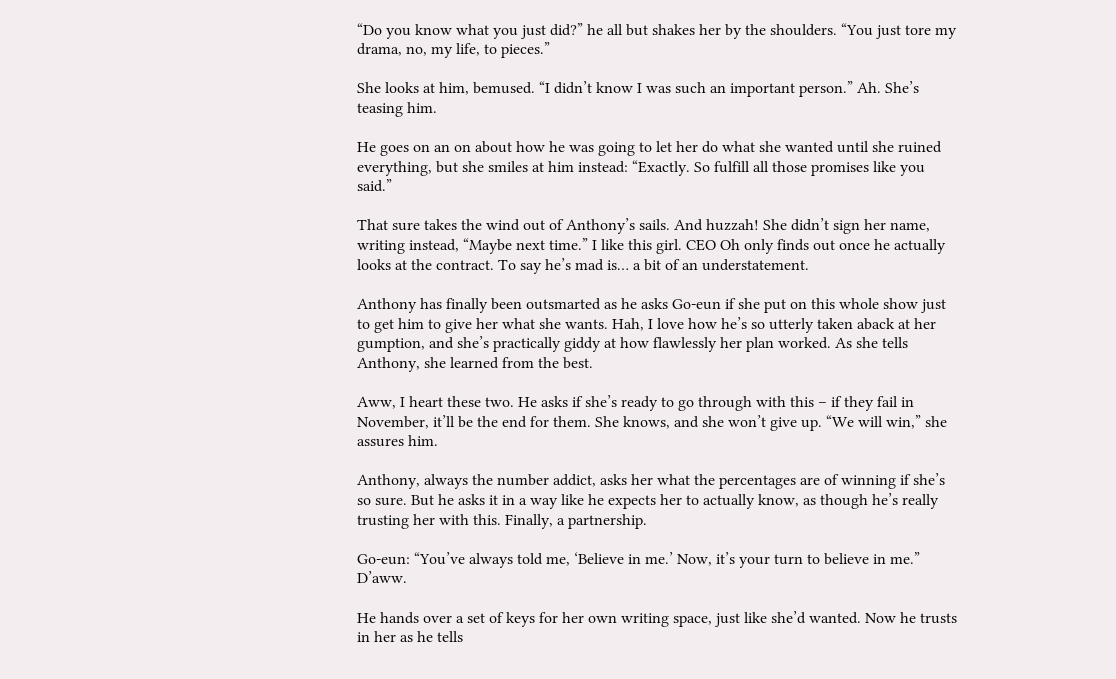“Do you know what you just did?” he all but shakes her by the shoulders. “You just tore my drama, no, my life, to pieces.”

She looks at him, bemused. “I didn’t know I was such an important person.” Ah. She’s teasing him.

He goes on an on about how he was going to let her do what she wanted until she ruined everything, but she smiles at him instead: “Exactly. So fulfill all those promises like you said.”

That sure takes the wind out of Anthony’s sails. And huzzah! She didn’t sign her name, writing instead, “Maybe next time.” I like this girl. CEO Oh only finds out once he actually looks at the contract. To say he’s mad is… a bit of an understatement.

Anthony has finally been outsmarted as he asks Go-eun if she put on this whole show just to get him to give her what she wants. Hah, I love how he’s so utterly taken aback at her gumption, and she’s practically giddy at how flawlessly her plan worked. As she tells Anthony, she learned from the best.

Aww, I heart these two. He asks if she’s ready to go through with this – if they fail in November, it’ll be the end for them. She knows, and she won’t give up. “We will win,” she assures him.

Anthony, always the number addict, asks her what the percentages are of winning if she’s so sure. But he asks it in a way like he expects her to actually know, as though he’s really trusting her with this. Finally, a partnership.

Go-eun: “You’ve always told me, ‘Believe in me.’ Now, it’s your turn to believe in me.” D’aww.

He hands over a set of keys for her own writing space, just like she’d wanted. Now he trusts in her as he tells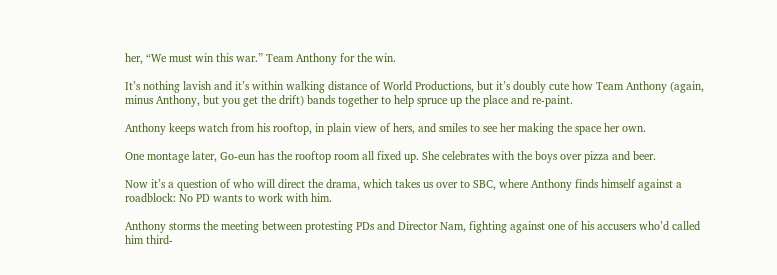her, “We must win this war.” Team Anthony for the win.

It’s nothing lavish and it’s within walking distance of World Productions, but it’s doubly cute how Team Anthony (again, minus Anthony, but you get the drift) bands together to help spruce up the place and re-paint.

Anthony keeps watch from his rooftop, in plain view of hers, and smiles to see her making the space her own.

One montage later, Go-eun has the rooftop room all fixed up. She celebrates with the boys over pizza and beer.

Now it’s a question of who will direct the drama, which takes us over to SBC, where Anthony finds himself against a roadblock: No PD wants to work with him.

Anthony storms the meeting between protesting PDs and Director Nam, fighting against one of his accusers who’d called him third-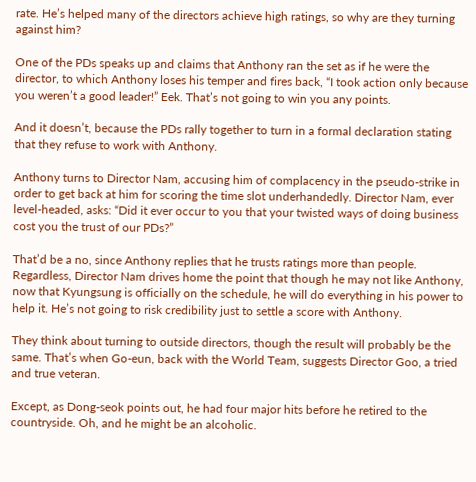rate. He’s helped many of the directors achieve high ratings, so why are they turning against him?

One of the PDs speaks up and claims that Anthony ran the set as if he were the director, to which Anthony loses his temper and fires back, “I took action only because you weren’t a good leader!” Eek. That’s not going to win you any points.

And it doesn’t, because the PDs rally together to turn in a formal declaration stating that they refuse to work with Anthony.

Anthony turns to Director Nam, accusing him of complacency in the pseudo-strike in order to get back at him for scoring the time slot underhandedly. Director Nam, ever level-headed, asks: “Did it ever occur to you that your twisted ways of doing business cost you the trust of our PDs?”

That’d be a no, since Anthony replies that he trusts ratings more than people. Regardless, Director Nam drives home the point that though he may not like Anthony, now that Kyungsung is officially on the schedule, he will do everything in his power to help it. He’s not going to risk credibility just to settle a score with Anthony.

They think about turning to outside directors, though the result will probably be the same. That’s when Go-eun, back with the World Team, suggests Director Goo, a tried and true veteran.

Except, as Dong-seok points out, he had four major hits before he retired to the countryside. Oh, and he might be an alcoholic.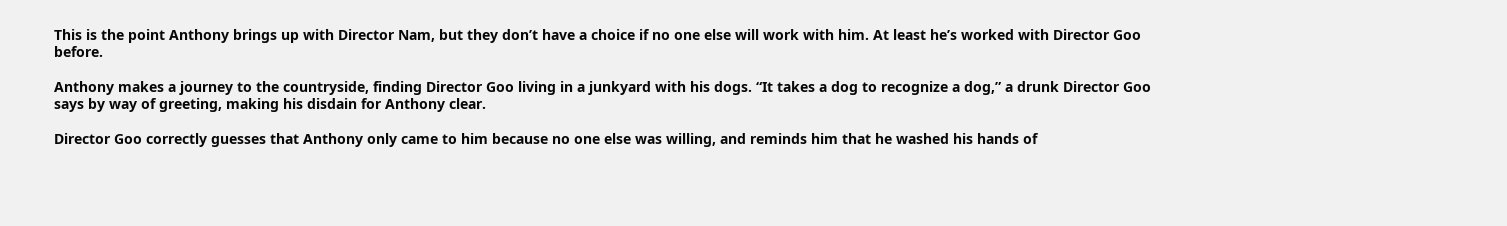This is the point Anthony brings up with Director Nam, but they don’t have a choice if no one else will work with him. At least he’s worked with Director Goo before.

Anthony makes a journey to the countryside, finding Director Goo living in a junkyard with his dogs. “It takes a dog to recognize a dog,” a drunk Director Goo says by way of greeting, making his disdain for Anthony clear.

Director Goo correctly guesses that Anthony only came to him because no one else was willing, and reminds him that he washed his hands of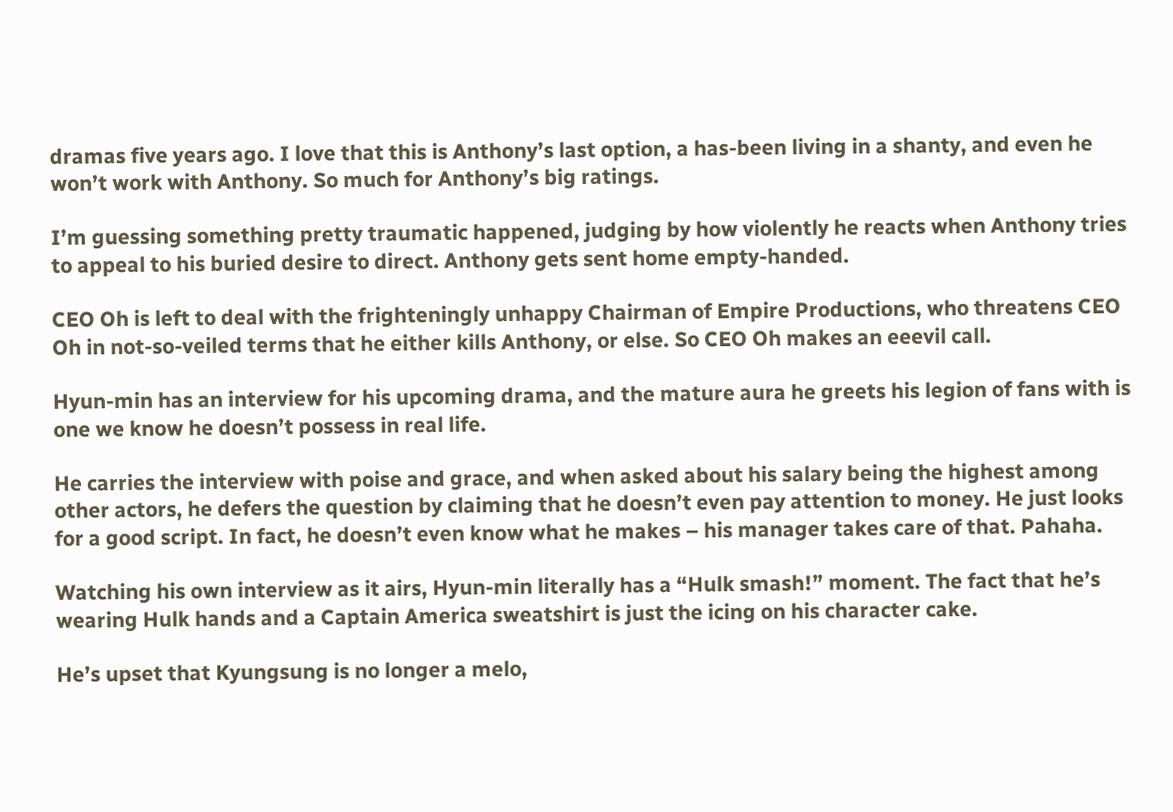dramas five years ago. I love that this is Anthony’s last option, a has-been living in a shanty, and even he won’t work with Anthony. So much for Anthony’s big ratings.

I’m guessing something pretty traumatic happened, judging by how violently he reacts when Anthony tries to appeal to his buried desire to direct. Anthony gets sent home empty-handed.

CEO Oh is left to deal with the frighteningly unhappy Chairman of Empire Productions, who threatens CEO Oh in not-so-veiled terms that he either kills Anthony, or else. So CEO Oh makes an eeevil call.

Hyun-min has an interview for his upcoming drama, and the mature aura he greets his legion of fans with is one we know he doesn’t possess in real life.

He carries the interview with poise and grace, and when asked about his salary being the highest among other actors, he defers the question by claiming that he doesn’t even pay attention to money. He just looks for a good script. In fact, he doesn’t even know what he makes – his manager takes care of that. Pahaha.

Watching his own interview as it airs, Hyun-min literally has a “Hulk smash!” moment. The fact that he’s wearing Hulk hands and a Captain America sweatshirt is just the icing on his character cake.

He’s upset that Kyungsung is no longer a melo,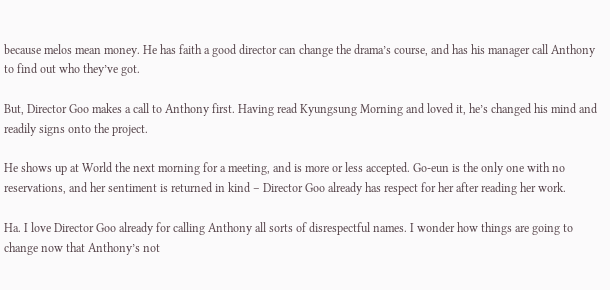because melos mean money. He has faith a good director can change the drama’s course, and has his manager call Anthony to find out who they’ve got.

But, Director Goo makes a call to Anthony first. Having read Kyungsung Morning and loved it, he’s changed his mind and readily signs onto the project.

He shows up at World the next morning for a meeting, and is more or less accepted. Go-eun is the only one with no reservations, and her sentiment is returned in kind – Director Goo already has respect for her after reading her work.

Ha. I love Director Goo already for calling Anthony all sorts of disrespectful names. I wonder how things are going to change now that Anthony’s not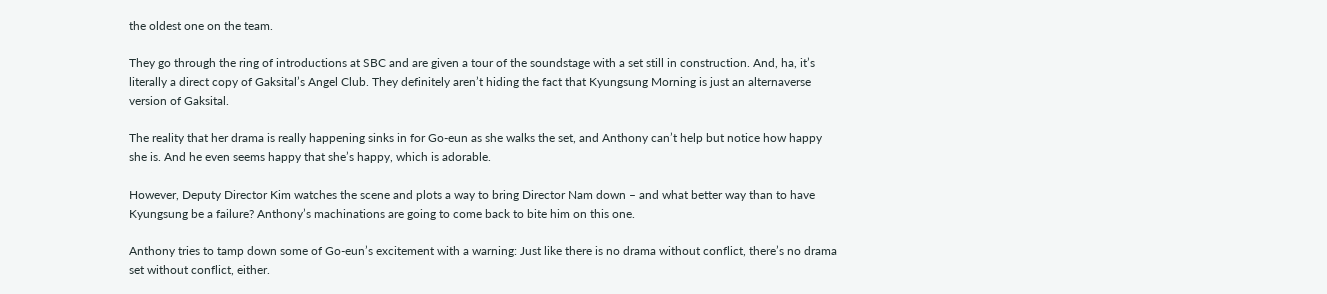the oldest one on the team.

They go through the ring of introductions at SBC and are given a tour of the soundstage with a set still in construction. And, ha, it’s literally a direct copy of Gaksital’s Angel Club. They definitely aren’t hiding the fact that Kyungsung Morning is just an alternaverse version of Gaksital.

The reality that her drama is really happening sinks in for Go-eun as she walks the set, and Anthony can’t help but notice how happy she is. And he even seems happy that she’s happy, which is adorable.

However, Deputy Director Kim watches the scene and plots a way to bring Director Nam down – and what better way than to have Kyungsung be a failure? Anthony’s machinations are going to come back to bite him on this one.

Anthony tries to tamp down some of Go-eun’s excitement with a warning: Just like there is no drama without conflict, there’s no drama set without conflict, either.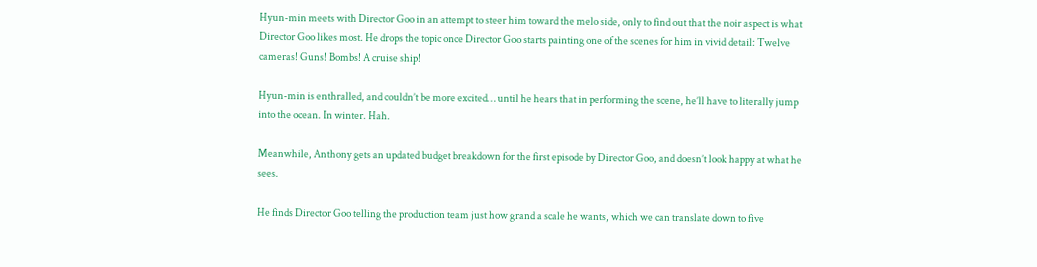Hyun-min meets with Director Goo in an attempt to steer him toward the melo side, only to find out that the noir aspect is what Director Goo likes most. He drops the topic once Director Goo starts painting one of the scenes for him in vivid detail: Twelve cameras! Guns! Bombs! A cruise ship!

Hyun-min is enthralled, and couldn’t be more excited… until he hears that in performing the scene, he’ll have to literally jump into the ocean. In winter. Hah.

Meanwhile, Anthony gets an updated budget breakdown for the first episode by Director Goo, and doesn’t look happy at what he sees.

He finds Director Goo telling the production team just how grand a scale he wants, which we can translate down to five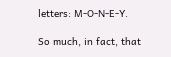letters: M-O-N-E-Y.

So much, in fact, that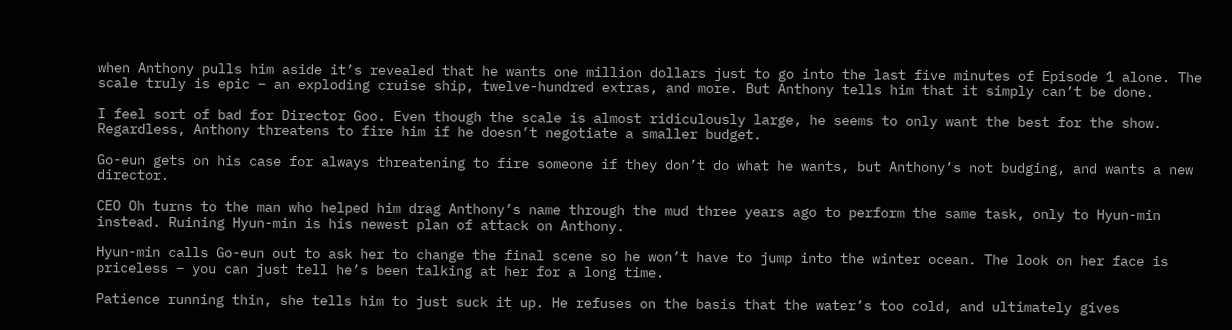when Anthony pulls him aside it’s revealed that he wants one million dollars just to go into the last five minutes of Episode 1 alone. The scale truly is epic – an exploding cruise ship, twelve-hundred extras, and more. But Anthony tells him that it simply can’t be done.

I feel sort of bad for Director Goo. Even though the scale is almost ridiculously large, he seems to only want the best for the show. Regardless, Anthony threatens to fire him if he doesn’t negotiate a smaller budget.

Go-eun gets on his case for always threatening to fire someone if they don’t do what he wants, but Anthony’s not budging, and wants a new director.

CEO Oh turns to the man who helped him drag Anthony’s name through the mud three years ago to perform the same task, only to Hyun-min instead. Ruining Hyun-min is his newest plan of attack on Anthony.

Hyun-min calls Go-eun out to ask her to change the final scene so he won’t have to jump into the winter ocean. The look on her face is priceless – you can just tell he’s been talking at her for a long time.

Patience running thin, she tells him to just suck it up. He refuses on the basis that the water’s too cold, and ultimately gives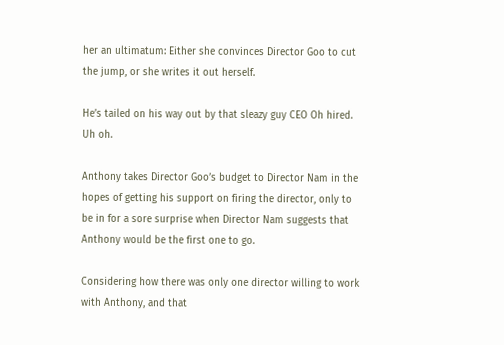her an ultimatum: Either she convinces Director Goo to cut the jump, or she writes it out herself.

He’s tailed on his way out by that sleazy guy CEO Oh hired. Uh oh.

Anthony takes Director Goo’s budget to Director Nam in the hopes of getting his support on firing the director, only to be in for a sore surprise when Director Nam suggests that Anthony would be the first one to go.

Considering how there was only one director willing to work with Anthony, and that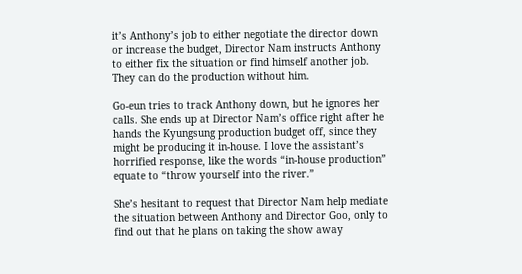it’s Anthony’s job to either negotiate the director down or increase the budget, Director Nam instructs Anthony to either fix the situation or find himself another job. They can do the production without him.

Go-eun tries to track Anthony down, but he ignores her calls. She ends up at Director Nam’s office right after he hands the Kyungsung production budget off, since they might be producing it in-house. I love the assistant’s horrified response, like the words “in-house production” equate to “throw yourself into the river.”

She’s hesitant to request that Director Nam help mediate the situation between Anthony and Director Goo, only to find out that he plans on taking the show away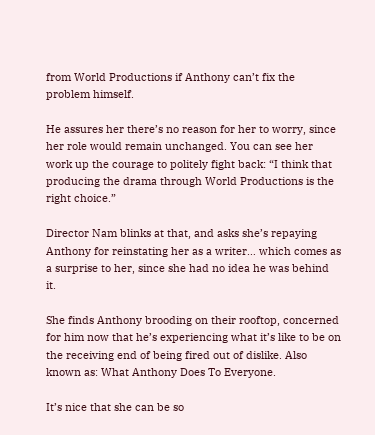from World Productions if Anthony can’t fix the problem himself.

He assures her there’s no reason for her to worry, since her role would remain unchanged. You can see her work up the courage to politely fight back: “I think that producing the drama through World Productions is the right choice.”

Director Nam blinks at that, and asks she’s repaying Anthony for reinstating her as a writer… which comes as a surprise to her, since she had no idea he was behind it.

She finds Anthony brooding on their rooftop, concerned for him now that he’s experiencing what it’s like to be on the receiving end of being fired out of dislike. Also known as: What Anthony Does To Everyone.

It’s nice that she can be so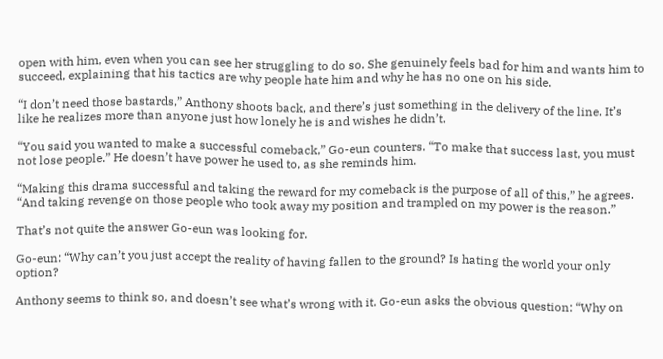open with him, even when you can see her struggling to do so. She genuinely feels bad for him and wants him to succeed, explaining that his tactics are why people hate him and why he has no one on his side.

“I don’t need those bastards,” Anthony shoots back, and there’s just something in the delivery of the line. It’s like he realizes more than anyone just how lonely he is and wishes he didn’t.

“You said you wanted to make a successful comeback,” Go-eun counters. “To make that success last, you must not lose people.” He doesn’t have power he used to, as she reminds him.

“Making this drama successful and taking the reward for my comeback is the purpose of all of this,” he agrees. “And taking revenge on those people who took away my position and trampled on my power is the reason.”

That’s not quite the answer Go-eun was looking for.

Go-eun: “Why can’t you just accept the reality of having fallen to the ground? Is hating the world your only option?

Anthony seems to think so, and doesn’t see what’s wrong with it. Go-eun asks the obvious question: “Why on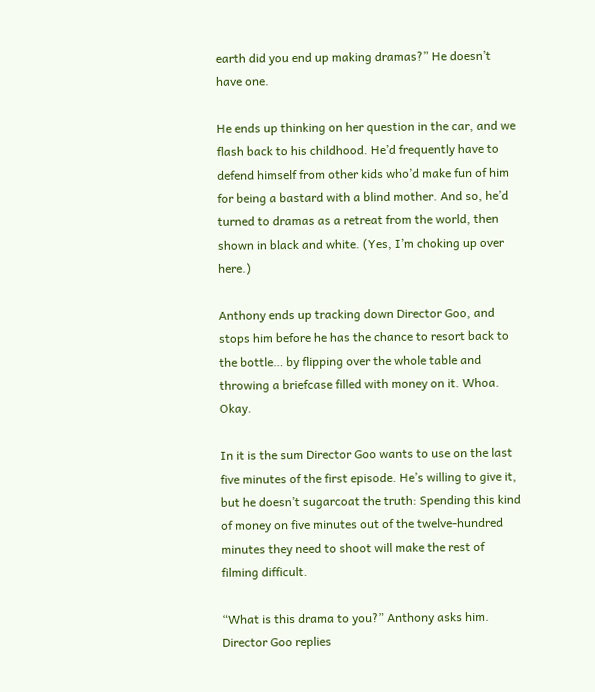earth did you end up making dramas?” He doesn’t have one.

He ends up thinking on her question in the car, and we flash back to his childhood. He’d frequently have to defend himself from other kids who’d make fun of him for being a bastard with a blind mother. And so, he’d turned to dramas as a retreat from the world, then shown in black and white. (Yes, I’m choking up over here.)

Anthony ends up tracking down Director Goo, and stops him before he has the chance to resort back to the bottle… by flipping over the whole table and throwing a briefcase filled with money on it. Whoa. Okay.

In it is the sum Director Goo wants to use on the last five minutes of the first episode. He’s willing to give it, but he doesn’t sugarcoat the truth: Spending this kind of money on five minutes out of the twelve-hundred minutes they need to shoot will make the rest of filming difficult.

“What is this drama to you?” Anthony asks him. Director Goo replies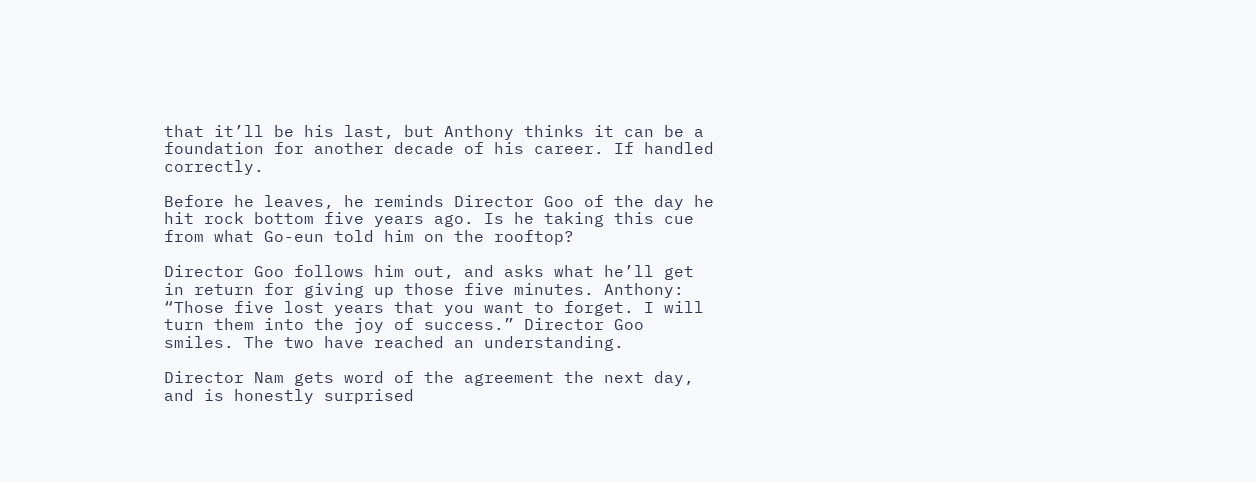that it’ll be his last, but Anthony thinks it can be a foundation for another decade of his career. If handled correctly.

Before he leaves, he reminds Director Goo of the day he hit rock bottom five years ago. Is he taking this cue from what Go-eun told him on the rooftop?

Director Goo follows him out, and asks what he’ll get in return for giving up those five minutes. Anthony: “Those five lost years that you want to forget. I will turn them into the joy of success.” Director Goo smiles. The two have reached an understanding.

Director Nam gets word of the agreement the next day, and is honestly surprised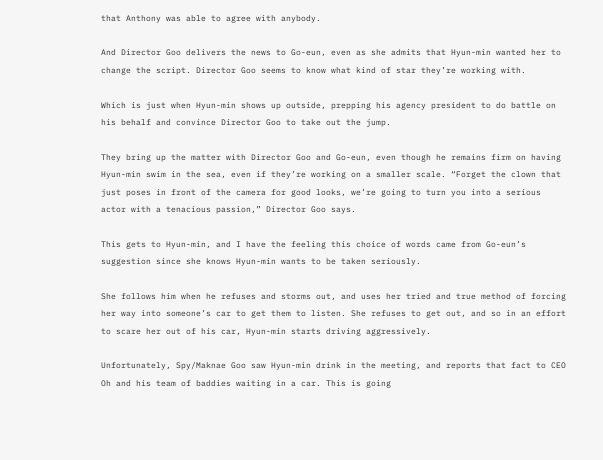that Anthony was able to agree with anybody.

And Director Goo delivers the news to Go-eun, even as she admits that Hyun-min wanted her to change the script. Director Goo seems to know what kind of star they’re working with.

Which is just when Hyun-min shows up outside, prepping his agency president to do battle on his behalf and convince Director Goo to take out the jump.

They bring up the matter with Director Goo and Go-eun, even though he remains firm on having Hyun-min swim in the sea, even if they’re working on a smaller scale. “Forget the clown that just poses in front of the camera for good looks, we’re going to turn you into a serious actor with a tenacious passion,” Director Goo says.

This gets to Hyun-min, and I have the feeling this choice of words came from Go-eun’s suggestion since she knows Hyun-min wants to be taken seriously.

She follows him when he refuses and storms out, and uses her tried and true method of forcing her way into someone’s car to get them to listen. She refuses to get out, and so in an effort to scare her out of his car, Hyun-min starts driving aggressively.

Unfortunately, Spy/Maknae Goo saw Hyun-min drink in the meeting, and reports that fact to CEO Oh and his team of baddies waiting in a car. This is going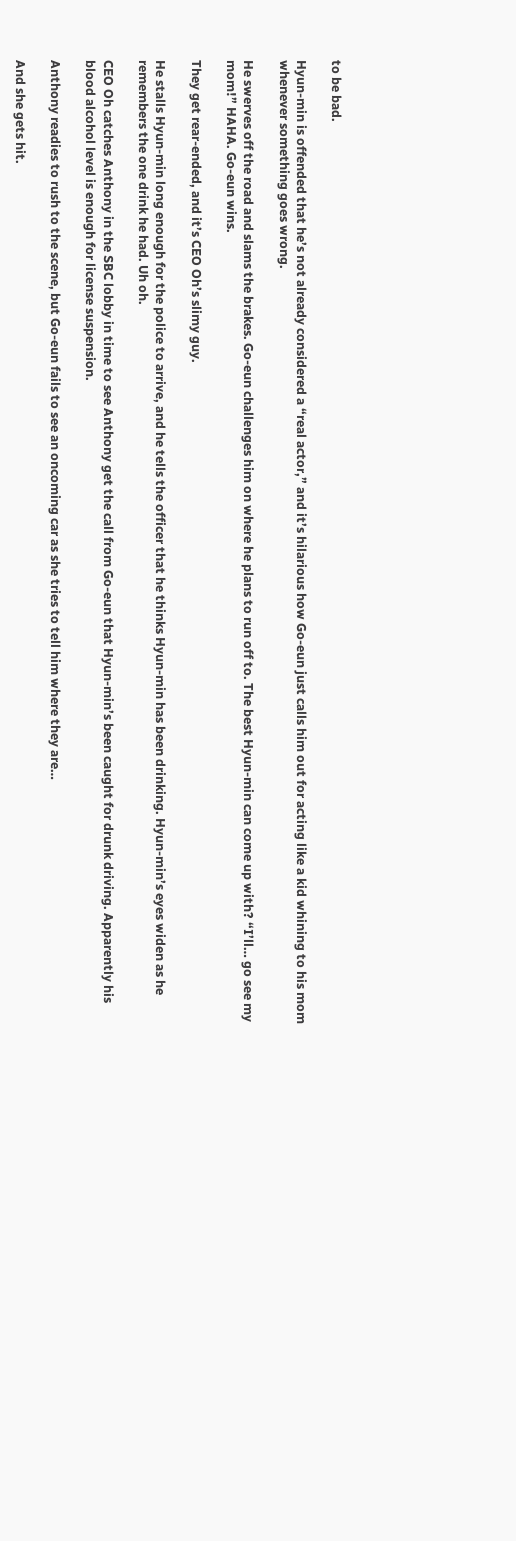to be bad.

Hyun-min is offended that he’s not already considered a “real actor,” and it’s hilarious how Go-eun just calls him out for acting like a kid whining to his mom whenever something goes wrong.

He swerves off the road and slams the brakes. Go-eun challenges him on where he plans to run off to. The best Hyun-min can come up with? “I’ll… go see my mom!” HAHA. Go-eun wins.

They get rear-ended, and it’s CEO Oh’s slimy guy.

He stalls Hyun-min long enough for the police to arrive, and he tells the officer that he thinks Hyun-min has been drinking. Hyun-min’s eyes widen as he remembers the one drink he had. Uh oh.

CEO Oh catches Anthony in the SBC lobby in time to see Anthony get the call from Go-eun that Hyun-min’s been caught for drunk driving. Apparently his blood alcohol level is enough for license suspension.

Anthony readies to rush to the scene, but Go-eun fails to see an oncoming car as she tries to tell him where they are…

And she gets hit.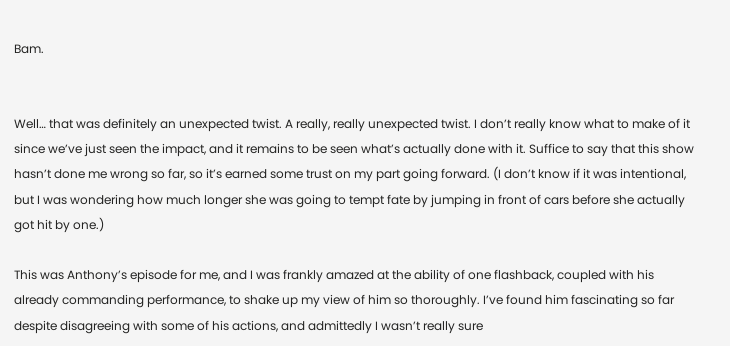Bam.


Well… that was definitely an unexpected twist. A really, really unexpected twist. I don’t really know what to make of it since we’ve just seen the impact, and it remains to be seen what’s actually done with it. Suffice to say that this show hasn’t done me wrong so far, so it’s earned some trust on my part going forward. (I don’t know if it was intentional, but I was wondering how much longer she was going to tempt fate by jumping in front of cars before she actually got hit by one.)

This was Anthony’s episode for me, and I was frankly amazed at the ability of one flashback, coupled with his already commanding performance, to shake up my view of him so thoroughly. I’ve found him fascinating so far despite disagreeing with some of his actions, and admittedly I wasn’t really sure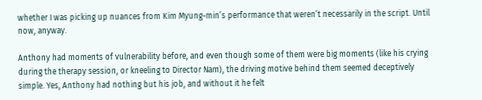whether I was picking up nuances from Kim Myung-min’s performance that weren’t necessarily in the script. Until now, anyway.

Anthony had moments of vulnerability before, and even though some of them were big moments (like his crying during the therapy session, or kneeling to Director Nam), the driving motive behind them seemed deceptively simple. Yes, Anthony had nothing but his job, and without it he felt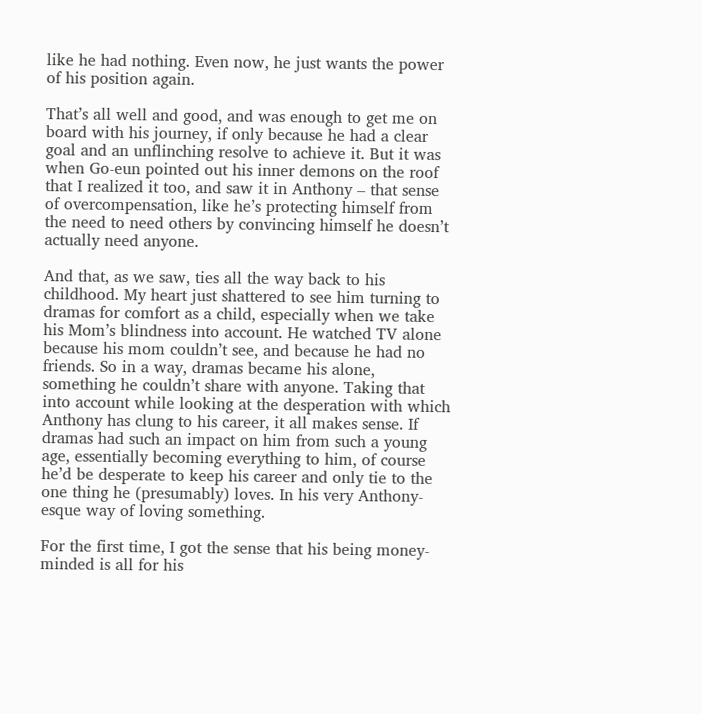like he had nothing. Even now, he just wants the power of his position again.

That’s all well and good, and was enough to get me on board with his journey, if only because he had a clear goal and an unflinching resolve to achieve it. But it was when Go-eun pointed out his inner demons on the roof that I realized it too, and saw it in Anthony – that sense of overcompensation, like he’s protecting himself from the need to need others by convincing himself he doesn’t actually need anyone.

And that, as we saw, ties all the way back to his childhood. My heart just shattered to see him turning to dramas for comfort as a child, especially when we take his Mom’s blindness into account. He watched TV alone because his mom couldn’t see, and because he had no friends. So in a way, dramas became his alone, something he couldn’t share with anyone. Taking that into account while looking at the desperation with which Anthony has clung to his career, it all makes sense. If dramas had such an impact on him from such a young age, essentially becoming everything to him, of course he’d be desperate to keep his career and only tie to the one thing he (presumably) loves. In his very Anthony-esque way of loving something.

For the first time, I got the sense that his being money-minded is all for his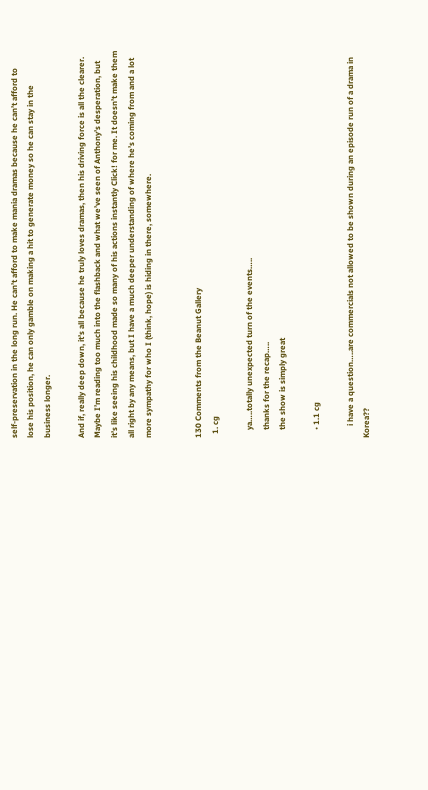self-preservation in the long run. He can’t afford to make mania dramas because he can’t afford to lose his position, he can only gamble on making a hit to generate money so he can stay in the business longer.

And if, really deep down, it’s all because he truly loves dramas, then his driving force is all the clearer. Maybe I’m reading too much into the flashback and what we’ve seen of Anthony’s desperation, but it’s like seeing his childhood made so many of his actions instantly Click! for me. It doesn’t make them all right by any means, but I have a much deeper understanding of where he’s coming from and a lot more sympathy for who I (think, hope) is hiding in there, somewhere.


130 Comments from the Beanut Gallery
  1. cg

    ya…..totally unexpected turn of the events…..
    thanks for the recap…..
    the show is simply great

    • 1.1 cg

      i have a question…..are commercials not allowed to be shown during an episode run of a drama in Korea??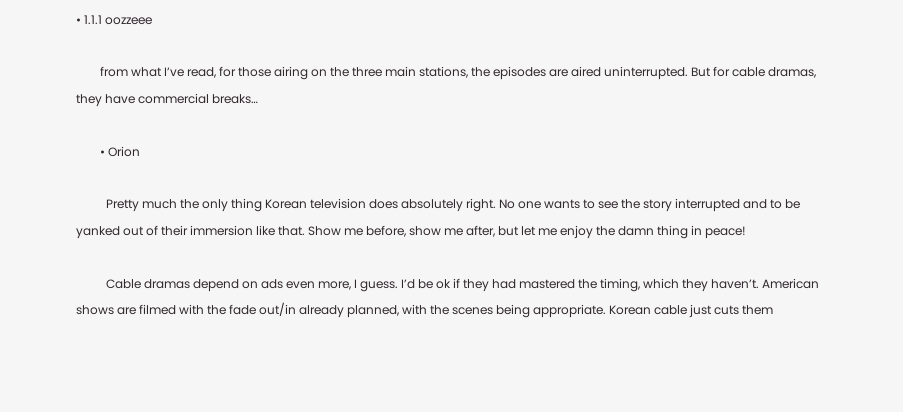• 1.1.1 oozzeee

        from what I’ve read, for those airing on the three main stations, the episodes are aired uninterrupted. But for cable dramas, they have commercial breaks…

        • Orion

          Pretty much the only thing Korean television does absolutely right. No one wants to see the story interrupted and to be yanked out of their immersion like that. Show me before, show me after, but let me enjoy the damn thing in peace!

          Cable dramas depend on ads even more, I guess. I’d be ok if they had mastered the timing, which they haven’t. American shows are filmed with the fade out/in already planned, with the scenes being appropriate. Korean cable just cuts them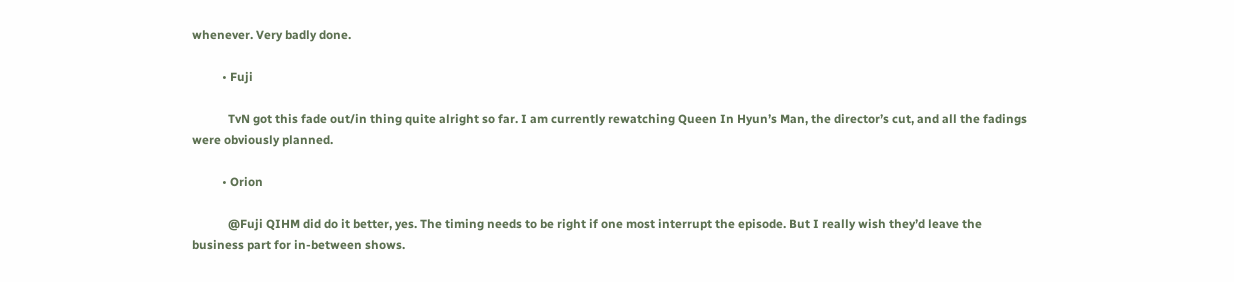whenever. Very badly done.

          • Fuji

            TvN got this fade out/in thing quite alright so far. I am currently rewatching Queen In Hyun’s Man, the director’s cut, and all the fadings were obviously planned.

          • Orion

            @Fuji QIHM did do it better, yes. The timing needs to be right if one most interrupt the episode. But I really wish they’d leave the business part for in-between shows.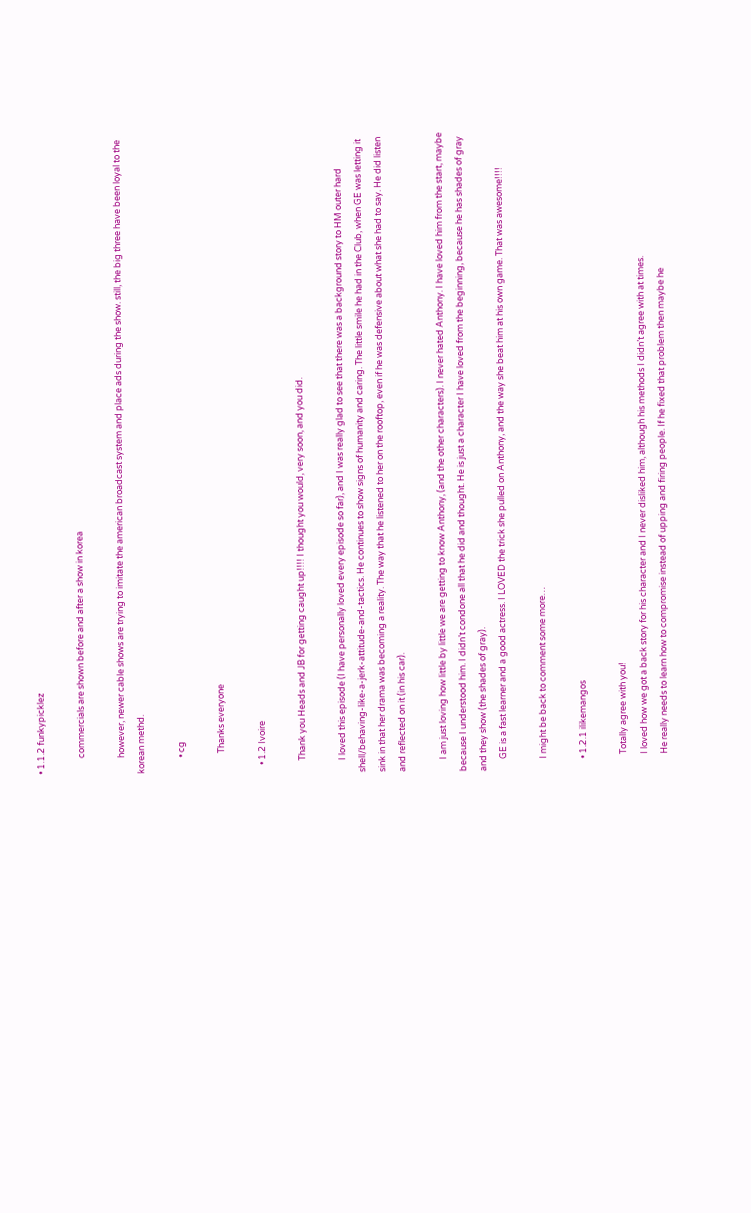• 1.1.2 funkypicklez

        commercials are shown before and after a show in korea

        however, newer cable shows are trying to imitate the american broadcast system and place ads during the show. still, the big three have been loyal to the korean methd.

        • cg

          Thanks everyone

    • 1.2 Ivoire

      Thank you Heads and JB for getting caught up!!!! I thought you would, very soon, and you did.

      I loved this episode (I have personally loved every episode so far), and I was really glad to see that there was a background story to HM outer hard shell/behaving-like-a-jerk-attitude-and-tactics. He continues to show signs of humanity and caring. The little smile he had in the Club, when GE was letting it sink in that her drama was becoming a reality. The way that he listened to her on the rooftop, even if he was defensive about what she had to say. He did listen and reflected on it (in his car).

      I am just loving how little by little we are getting to know Anthony, (and the other characters). I never hated Anthony. I have loved him from the start, maybe because I understood him. I didn’t condone all that he did and thought. He is just a character I have loved from the beginning, because he has shades of gray and they show (the shades of gray).
      GE is a fast learner and a good actress. I LOVED the trick she pulled on Anthony, and the way she beat him at his own game. That was awesome!!!!

      I might be back to comment some more…

      • 1.2.1 ilikemangos

        Totally agree with you!
        I loved how we got a back story for his character and I never disliked him, although his methods I didn’t agree with at times.
        He really needs to learn how to compromise instead of upping and firing people. If he fixed that problem then maybe he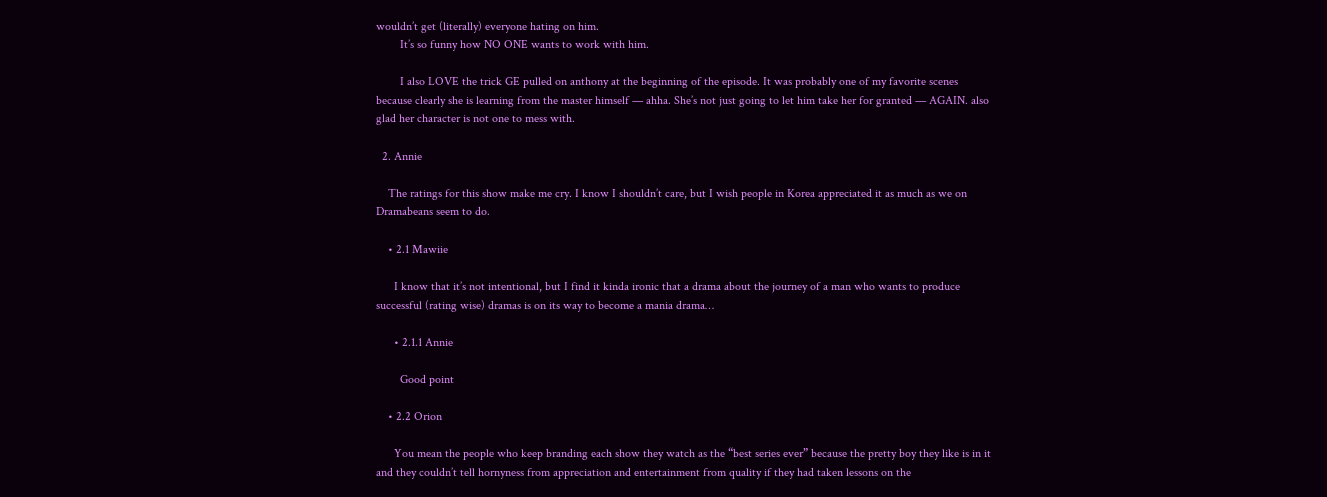wouldn’t get (literally) everyone hating on him.
        It’s so funny how NO ONE wants to work with him.

        I also LOVE the trick GE pulled on anthony at the beginning of the episode. It was probably one of my favorite scenes because clearly she is learning from the master himself — ahha. She’s not just going to let him take her for granted — AGAIN. also glad her character is not one to mess with.

  2. Annie

    The ratings for this show make me cry. I know I shouldn’t care, but I wish people in Korea appreciated it as much as we on Dramabeans seem to do.

    • 2.1 Mawiie

      I know that it’s not intentional, but I find it kinda ironic that a drama about the journey of a man who wants to produce successful (rating wise) dramas is on its way to become a mania drama…

      • 2.1.1 Annie

        Good point

    • 2.2 Orion

      You mean the people who keep branding each show they watch as the “best series ever” because the pretty boy they like is in it and they couldn’t tell hornyness from appreciation and entertainment from quality if they had taken lessons on the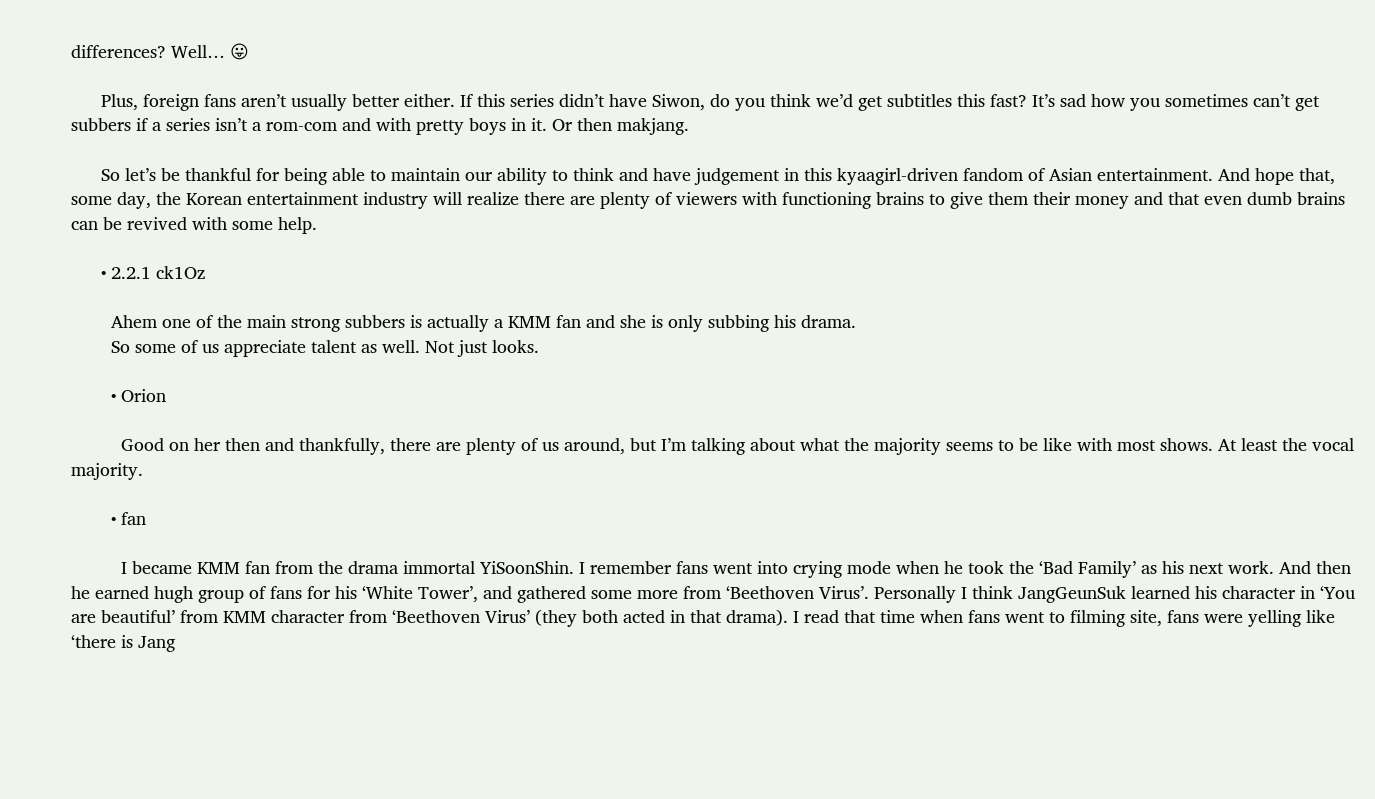differences? Well… 😛

      Plus, foreign fans aren’t usually better either. If this series didn’t have Siwon, do you think we’d get subtitles this fast? It’s sad how you sometimes can’t get subbers if a series isn’t a rom-com and with pretty boys in it. Or then makjang.

      So let’s be thankful for being able to maintain our ability to think and have judgement in this kyaagirl-driven fandom of Asian entertainment. And hope that, some day, the Korean entertainment industry will realize there are plenty of viewers with functioning brains to give them their money and that even dumb brains can be revived with some help.

      • 2.2.1 ck1Oz

        Ahem one of the main strong subbers is actually a KMM fan and she is only subbing his drama.
        So some of us appreciate talent as well. Not just looks.

        • Orion

          Good on her then and thankfully, there are plenty of us around, but I’m talking about what the majority seems to be like with most shows. At least the vocal majority.

        • fan

          I became KMM fan from the drama immortal YiSoonShin. I remember fans went into crying mode when he took the ‘Bad Family’ as his next work. And then he earned hugh group of fans for his ‘White Tower’, and gathered some more from ‘Beethoven Virus’. Personally I think JangGeunSuk learned his character in ‘You are beautiful’ from KMM character from ‘Beethoven Virus’ (they both acted in that drama). I read that time when fans went to filming site, fans were yelling like ‘there is Jang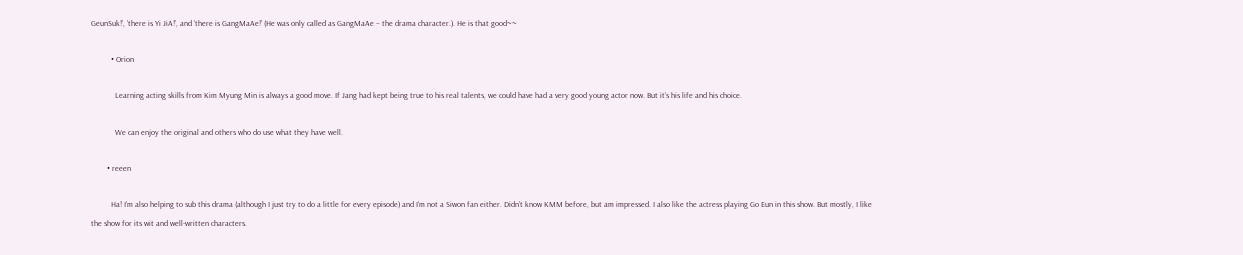GeunSuk!’, ‘there is Yi JiA!’, and ‘there is GangMaAe!’ (He was only called as GangMaAe – the drama character.). He is that good~~

          • Orion

            Learning acting skills from Kim Myung Min is always a good move. If Jang had kept being true to his real talents, we could have had a very good young actor now. But it’s his life and his choice.

            We can enjoy the original and others who do use what they have well.

        • reeen

          Ha! I’m also helping to sub this drama (although I just try to do a little for every episode) and I’m not a Siwon fan either. Didn’t know KMM before, but am impressed. I also like the actress playing Go Eun in this show. But mostly, I like the show for its wit and well-written characters.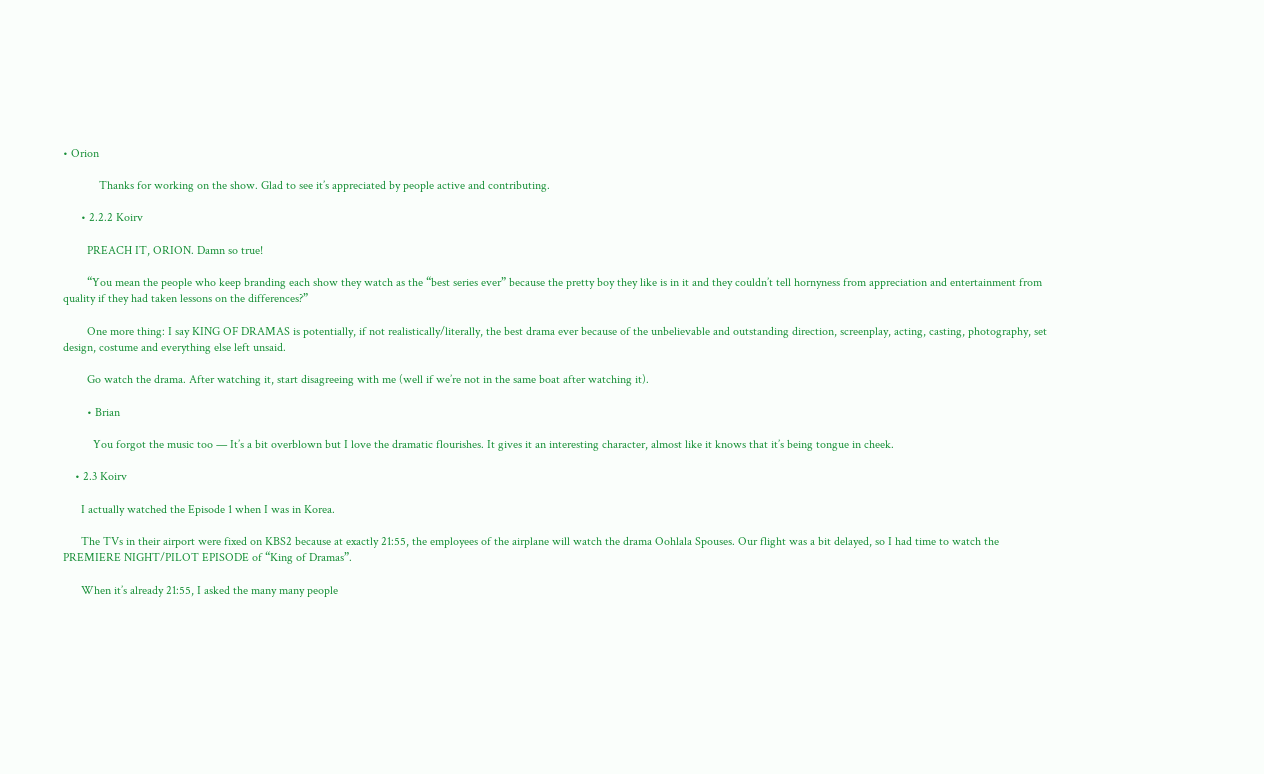• Orion

            Thanks for working on the show. Glad to see it’s appreciated by people active and contributing.

      • 2.2.2 Koirv

        PREACH IT, ORION. Damn so true!

        “You mean the people who keep branding each show they watch as the “best series ever” because the pretty boy they like is in it and they couldn’t tell hornyness from appreciation and entertainment from quality if they had taken lessons on the differences?”

        One more thing: I say KING OF DRAMAS is potentially, if not realistically/literally, the best drama ever because of the unbelievable and outstanding direction, screenplay, acting, casting, photography, set design, costume and everything else left unsaid.

        Go watch the drama. After watching it, start disagreeing with me (well if we’re not in the same boat after watching it).

        • Brian

          You forgot the music too — It’s a bit overblown but I love the dramatic flourishes. It gives it an interesting character, almost like it knows that it’s being tongue in cheek.

    • 2.3 Koirv

      I actually watched the Episode 1 when I was in Korea.

      The TVs in their airport were fixed on KBS2 because at exactly 21:55, the employees of the airplane will watch the drama Oohlala Spouses. Our flight was a bit delayed, so I had time to watch the PREMIERE NIGHT/PILOT EPISODE of “King of Dramas”.

      When it’s already 21:55, I asked the many many people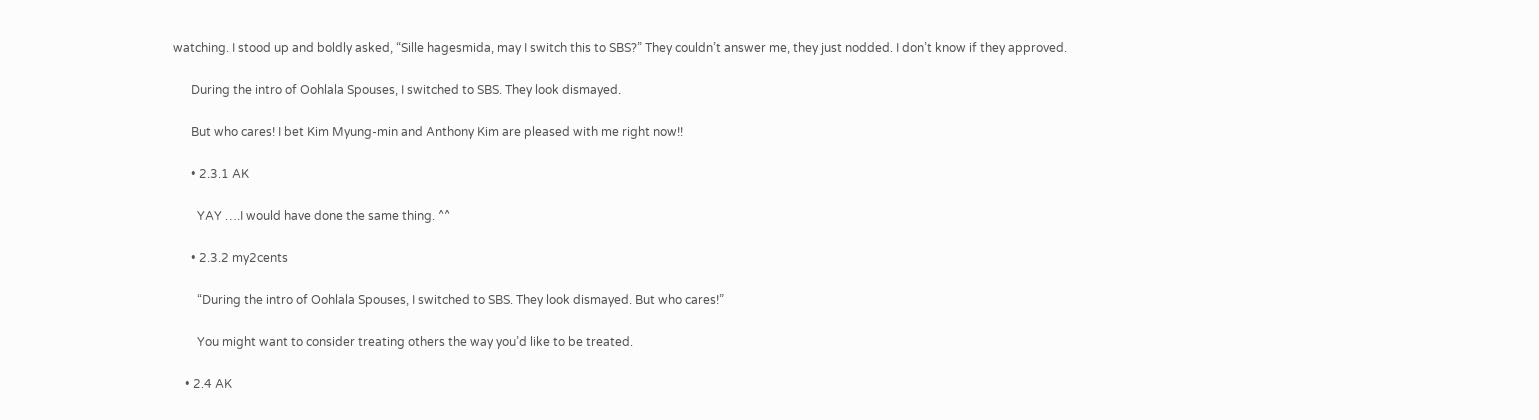watching. I stood up and boldly asked, “Sille hagesmida, may I switch this to SBS?” They couldn’t answer me, they just nodded. I don’t know if they approved.

      During the intro of Oohlala Spouses, I switched to SBS. They look dismayed.

      But who cares! I bet Kim Myung-min and Anthony Kim are pleased with me right now!!

      • 2.3.1 AK

        YAY ….I would have done the same thing. ^^

      • 2.3.2 my2cents

        “During the intro of Oohlala Spouses, I switched to SBS. They look dismayed. But who cares!”

        You might want to consider treating others the way you’d like to be treated.

    • 2.4 AK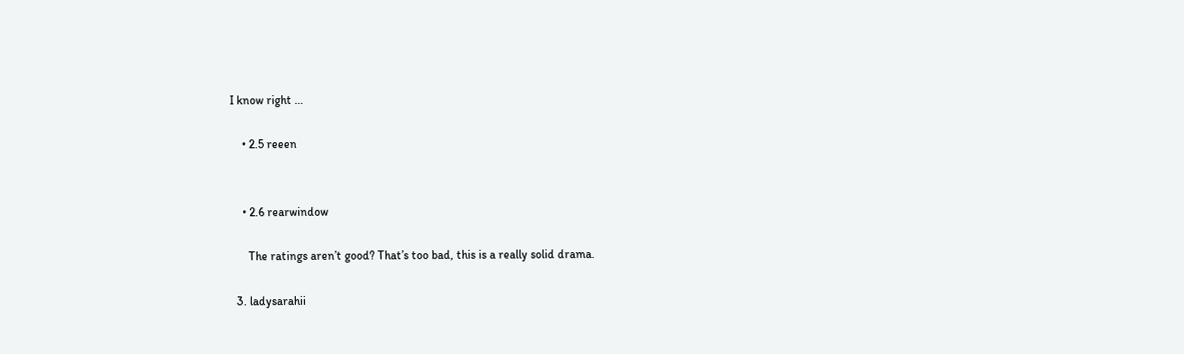I know right …

    • 2.5 reeen


    • 2.6 rearwindow

      The ratings aren’t good? That’s too bad, this is a really solid drama.

  3. ladysarahii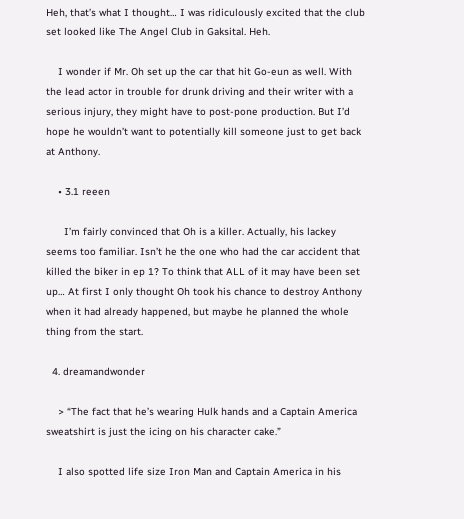Heh, that’s what I thought… I was ridiculously excited that the club set looked like The Angel Club in Gaksital. Heh.

    I wonder if Mr. Oh set up the car that hit Go-eun as well. With the lead actor in trouble for drunk driving and their writer with a serious injury, they might have to post-pone production. But I’d hope he wouldn’t want to potentially kill someone just to get back at Anthony.

    • 3.1 reeen

      I’m fairly convinced that Oh is a killer. Actually, his lackey seems too familiar. Isn’t he the one who had the car accident that killed the biker in ep 1? To think that ALL of it may have been set up… At first I only thought Oh took his chance to destroy Anthony when it had already happened, but maybe he planned the whole thing from the start.

  4. dreamandwonder

    > “The fact that he’s wearing Hulk hands and a Captain America sweatshirt is just the icing on his character cake.”

    I also spotted life size Iron Man and Captain America in his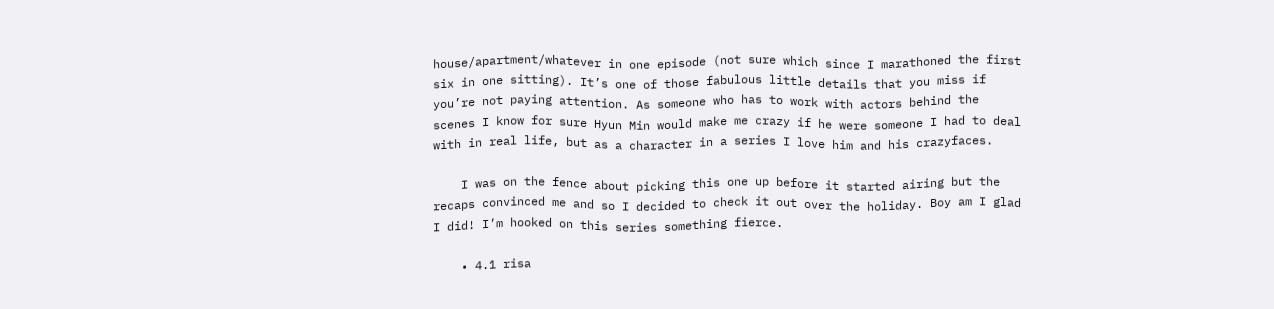house/apartment/whatever in one episode (not sure which since I marathoned the first six in one sitting). It’s one of those fabulous little details that you miss if you’re not paying attention. As someone who has to work with actors behind the scenes I know for sure Hyun Min would make me crazy if he were someone I had to deal with in real life, but as a character in a series I love him and his crazyfaces.

    I was on the fence about picking this one up before it started airing but the recaps convinced me and so I decided to check it out over the holiday. Boy am I glad I did! I’m hooked on this series something fierce.

    • 4.1 risa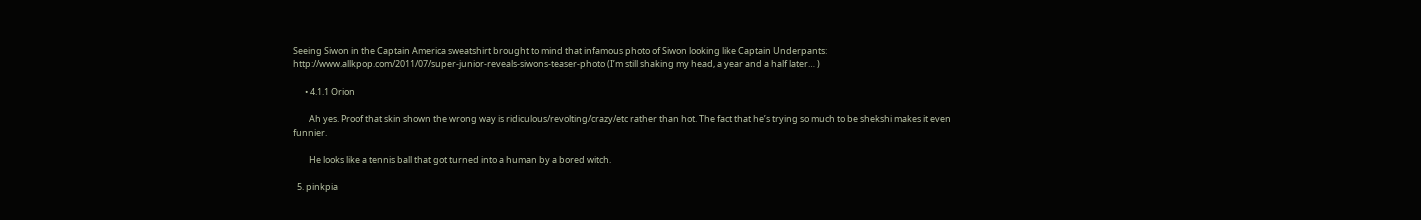Seeing Siwon in the Captain America sweatshirt brought to mind that infamous photo of Siwon looking like Captain Underpants: http://www.allkpop.com/2011/07/super-junior-reveals-siwons-teaser-photo (I’m still shaking my head, a year and a half later… )

      • 4.1.1 Orion

        Ah yes. Proof that skin shown the wrong way is ridiculous/revolting/crazy/etc rather than hot. The fact that he’s trying so much to be shekshi makes it even funnier.

        He looks like a tennis ball that got turned into a human by a bored witch.

  5. pinkpia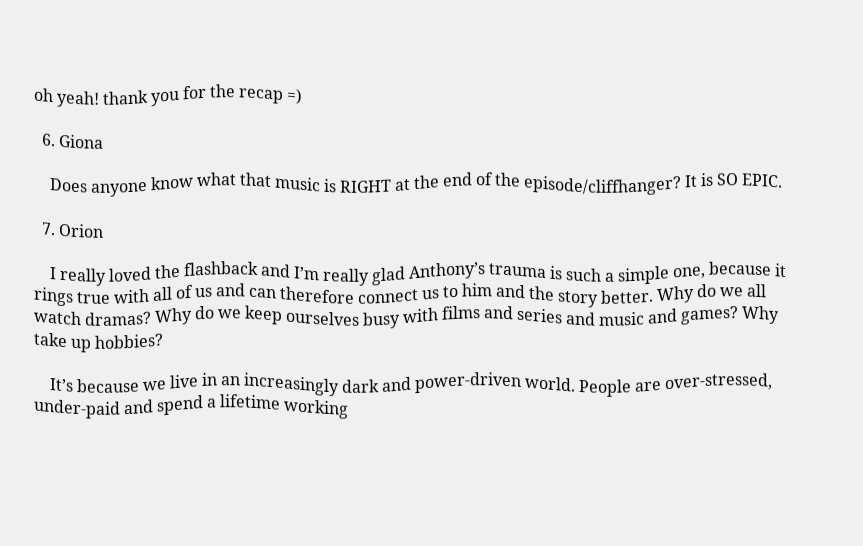oh yeah! thank you for the recap =)

  6. Giona

    Does anyone know what that music is RIGHT at the end of the episode/cliffhanger? It is SO EPIC.

  7. Orion

    I really loved the flashback and I’m really glad Anthony’s trauma is such a simple one, because it rings true with all of us and can therefore connect us to him and the story better. Why do we all watch dramas? Why do we keep ourselves busy with films and series and music and games? Why take up hobbies?

    It’s because we live in an increasingly dark and power-driven world. People are over-stressed, under-paid and spend a lifetime working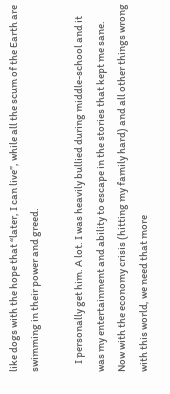like dogs with the hope that “later, I can live”, while all the scum of the Earth are swimming in their power and greed.

    I personally get him. A lot. I was heavily bullied during middle-school and it was my entertainment and ability to escape in the stories that kept me sane. Now with the economy crisis (hitting my family hard) and all other things wrong with this world, we need that more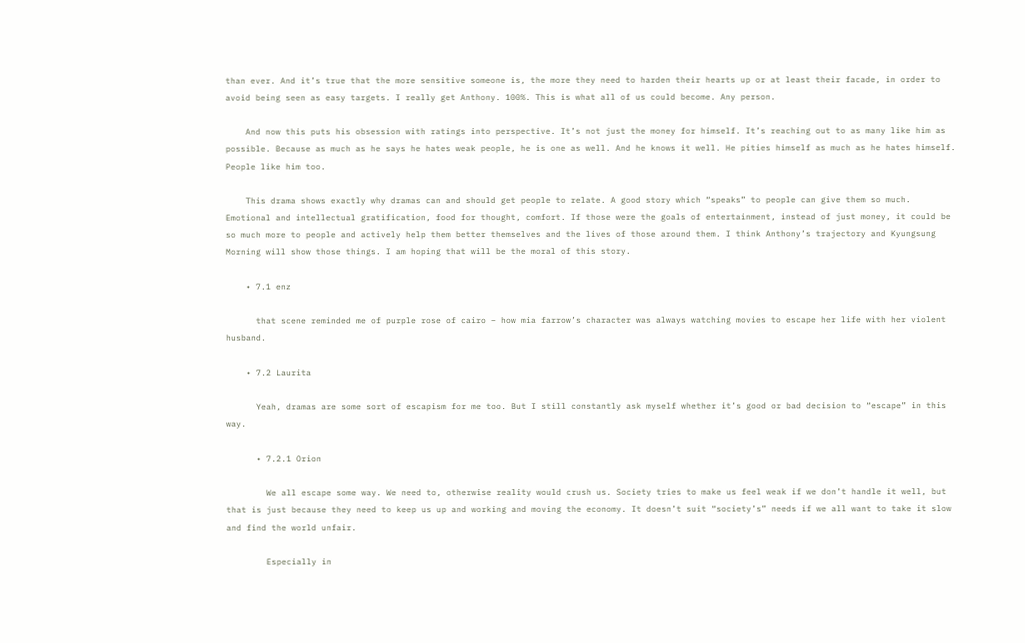than ever. And it’s true that the more sensitive someone is, the more they need to harden their hearts up or at least their facade, in order to avoid being seen as easy targets. I really get Anthony. 100%. This is what all of us could become. Any person.

    And now this puts his obsession with ratings into perspective. It’s not just the money for himself. It’s reaching out to as many like him as possible. Because as much as he says he hates weak people, he is one as well. And he knows it well. He pities himself as much as he hates himself. People like him too.

    This drama shows exactly why dramas can and should get people to relate. A good story which “speaks” to people can give them so much. Emotional and intellectual gratification, food for thought, comfort. If those were the goals of entertainment, instead of just money, it could be so much more to people and actively help them better themselves and the lives of those around them. I think Anthony’s trajectory and Kyungsung Morning will show those things. I am hoping that will be the moral of this story.

    • 7.1 enz

      that scene reminded me of purple rose of cairo – how mia farrow’s character was always watching movies to escape her life with her violent husband.

    • 7.2 Laurita

      Yeah, dramas are some sort of escapism for me too. But I still constantly ask myself whether it’s good or bad decision to “escape” in this way.

      • 7.2.1 Orion

        We all escape some way. We need to, otherwise reality would crush us. Society tries to make us feel weak if we don’t handle it well, but that is just because they need to keep us up and working and moving the economy. It doesn’t suit “society’s” needs if we all want to take it slow and find the world unfair.

        Especially in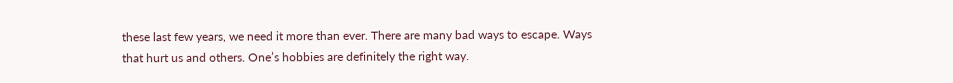these last few years, we need it more than ever. There are many bad ways to escape. Ways that hurt us and others. One’s hobbies are definitely the right way.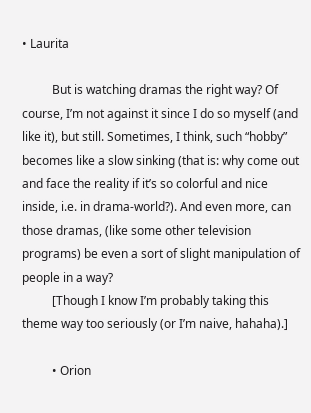• Laurita

          But is watching dramas the right way? Of course, I’m not against it since I do so myself (and like it), but still. Sometimes, I think, such “hobby” becomes like a slow sinking (that is: why come out and face the reality if it’s so colorful and nice inside, i.e. in drama-world?). And even more, can those dramas, (like some other television programs) be even a sort of slight manipulation of people in a way?
          [Though I know I’m probably taking this theme way too seriously (or I’m naive, hahaha).]

          • Orion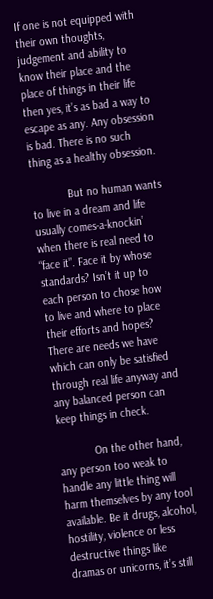If one is not equipped with their own thoughts, judgement and ability to know their place and the place of things in their life then yes, it’s as bad a way to escape as any. Any obsession is bad. There is no such thing as a healthy obsession.

            But no human wants to live in a dream and life usually comes-a-knockin’ when there is real need to “face it”. Face it by whose standards? Isn’t it up to each person to chose how to live and where to place their efforts and hopes? There are needs we have which can only be satisfied through real life anyway and any balanced person can keep things in check.

            On the other hand, any person too weak to handle any little thing will harm themselves by any tool available. Be it drugs, alcohol, hostility, violence or less destructive things like dramas or unicorns, it’s still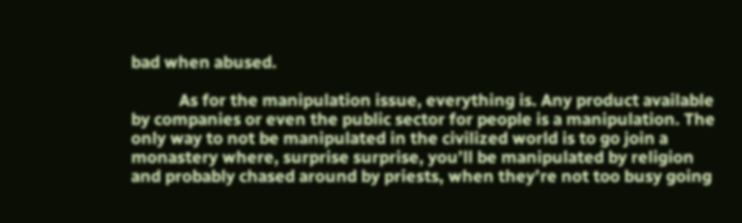bad when abused.

            As for the manipulation issue, everything is. Any product available by companies or even the public sector for people is a manipulation. The only way to not be manipulated in the civilized world is to go join a monastery where, surprise surprise, you’ll be manipulated by religion and probably chased around by priests, when they’re not too busy going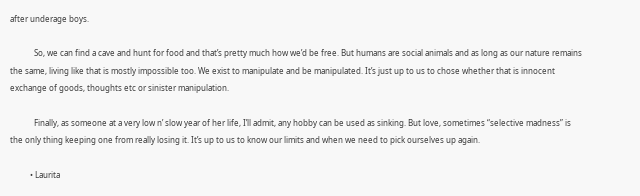after underage boys.

            So, we can find a cave and hunt for food and that’s pretty much how we’d be free. But humans are social animals and as long as our nature remains the same, living like that is mostly impossible too. We exist to manipulate and be manipulated. It’s just up to us to chose whether that is innocent exchange of goods, thoughts etc or sinister manipulation.

            Finally, as someone at a very low n’ slow year of her life, I’ll admit, any hobby can be used as sinking. But love, sometimes “selective madness” is the only thing keeping one from really losing it. It’s up to us to know our limits and when we need to pick ourselves up again.

          • Laurita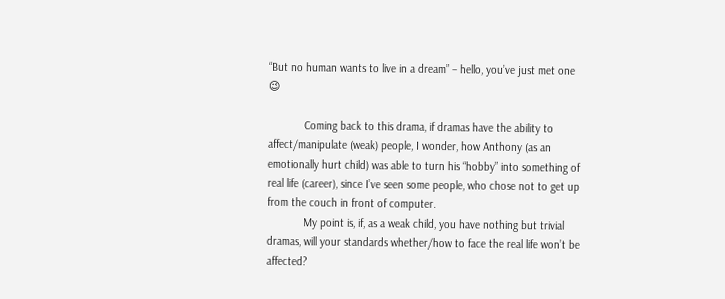“But no human wants to live in a dream” – hello, you’ve just met one 😉

            Coming back to this drama, if dramas have the ability to affect/manipulate (weak) people, I wonder, how Anthony (as an emotionally hurt child) was able to turn his “hobby” into something of real life (career), since I’ve seen some people, who chose not to get up from the couch in front of computer.
            My point is, if, as a weak child, you have nothing but trivial dramas, will your standards whether/how to face the real life won’t be affected?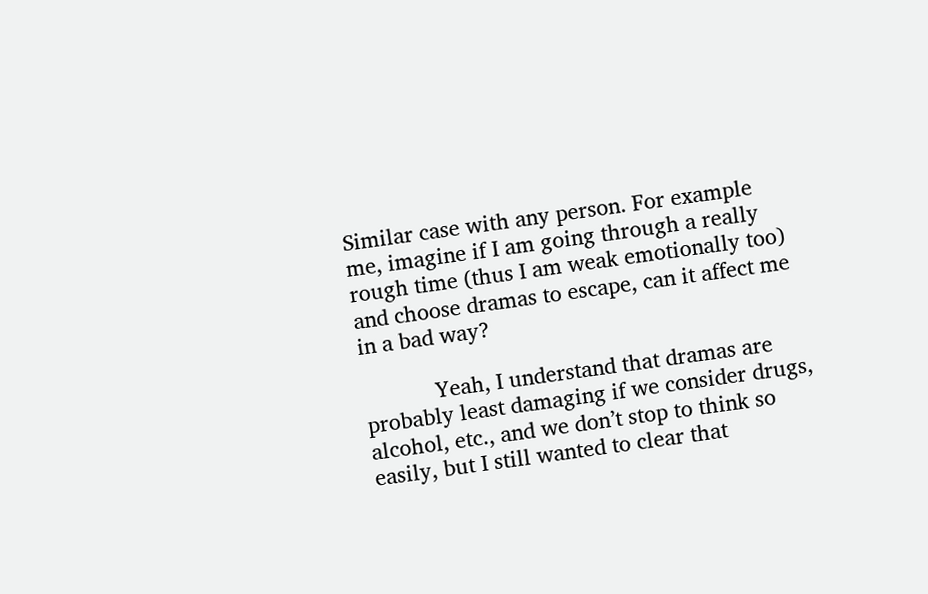Similar case with any person. For example me, imagine if I am going through a really rough time (thus I am weak emotionally too) and choose dramas to escape, can it affect me in a bad way?

            Yeah, I understand that dramas are probably least damaging if we consider drugs, alcohol, etc., and we don’t stop to think so easily, but I still wanted to clear that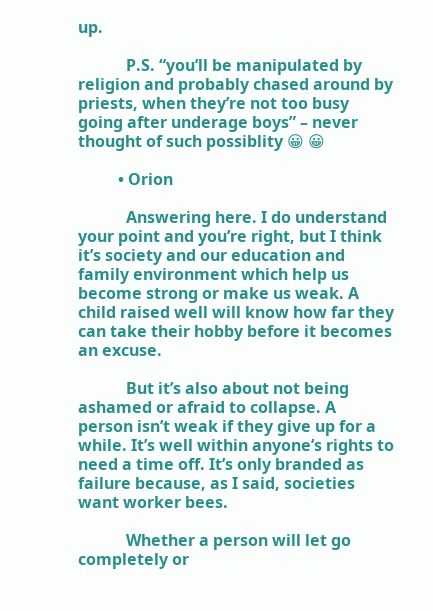up.

            P.S. “you’ll be manipulated by religion and probably chased around by priests, when they’re not too busy going after underage boys” – never thought of such possiblity 😀 😀

          • Orion

            Answering here. I do understand your point and you’re right, but I think it’s society and our education and family environment which help us become strong or make us weak. A child raised well will know how far they can take their hobby before it becomes an excuse.

            But it’s also about not being ashamed or afraid to collapse. A person isn’t weak if they give up for a while. It’s well within anyone’s rights to need a time off. It’s only branded as failure because, as I said, societies want worker bees.

            Whether a person will let go completely or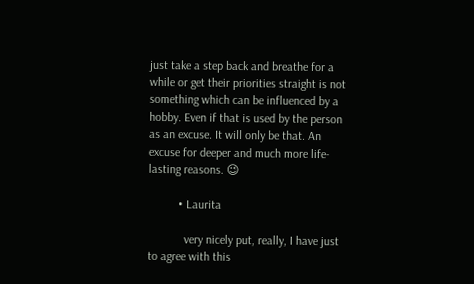just take a step back and breathe for a while or get their priorities straight is not something which can be influenced by a hobby. Even if that is used by the person as an excuse. It will only be that. An excuse for deeper and much more life-lasting reasons. 😉

          • Laurita

            very nicely put, really, I have just to agree with this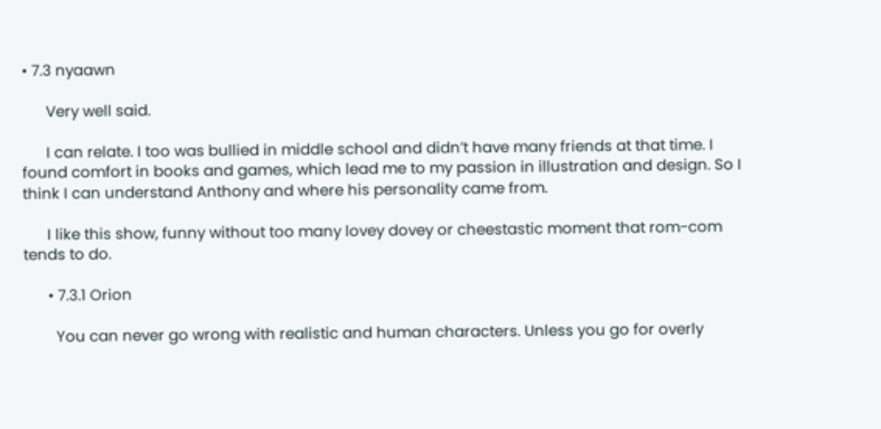• 7.3 nyaawn

      Very well said.

      I can relate. I too was bullied in middle school and didn’t have many friends at that time. I found comfort in books and games, which lead me to my passion in illustration and design. So I think I can understand Anthony and where his personality came from.

      I like this show, funny without too many lovey dovey or cheestastic moment that rom-com tends to do.

      • 7.3.1 Orion

        You can never go wrong with realistic and human characters. Unless you go for overly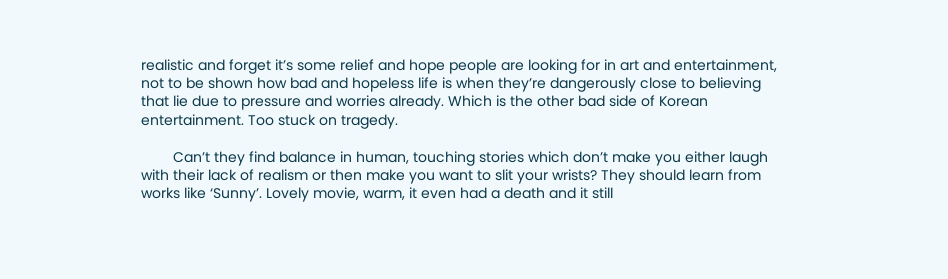realistic and forget it’s some relief and hope people are looking for in art and entertainment, not to be shown how bad and hopeless life is when they’re dangerously close to believing that lie due to pressure and worries already. Which is the other bad side of Korean entertainment. Too stuck on tragedy.

        Can’t they find balance in human, touching stories which don’t make you either laugh with their lack of realism or then make you want to slit your wrists? They should learn from works like ‘Sunny’. Lovely movie, warm, it even had a death and it still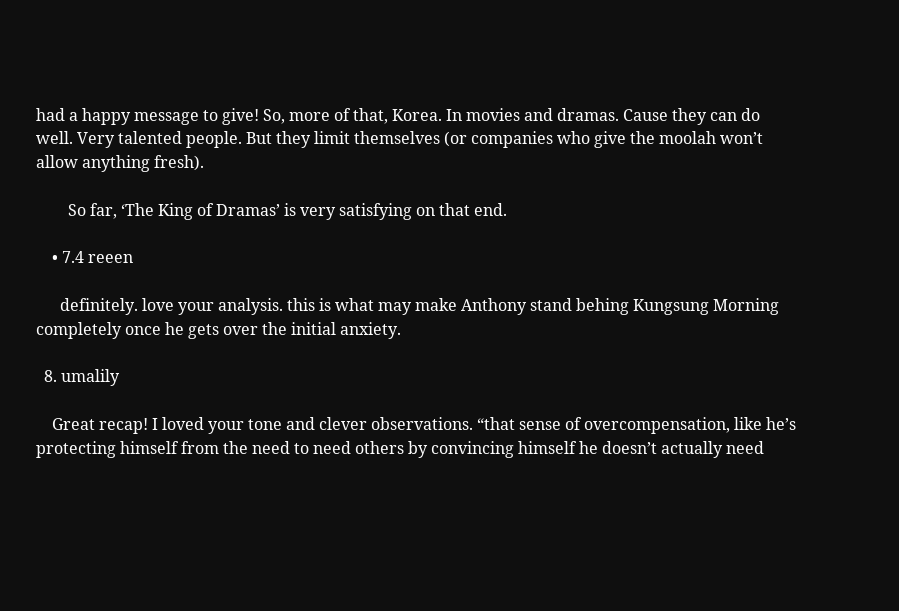had a happy message to give! So, more of that, Korea. In movies and dramas. Cause they can do well. Very talented people. But they limit themselves (or companies who give the moolah won’t allow anything fresh).

        So far, ‘The King of Dramas’ is very satisfying on that end.

    • 7.4 reeen

      definitely. love your analysis. this is what may make Anthony stand behing Kungsung Morning completely once he gets over the initial anxiety.

  8. umalily

    Great recap! I loved your tone and clever observations. “that sense of overcompensation, like he’s protecting himself from the need to need others by convincing himself he doesn’t actually need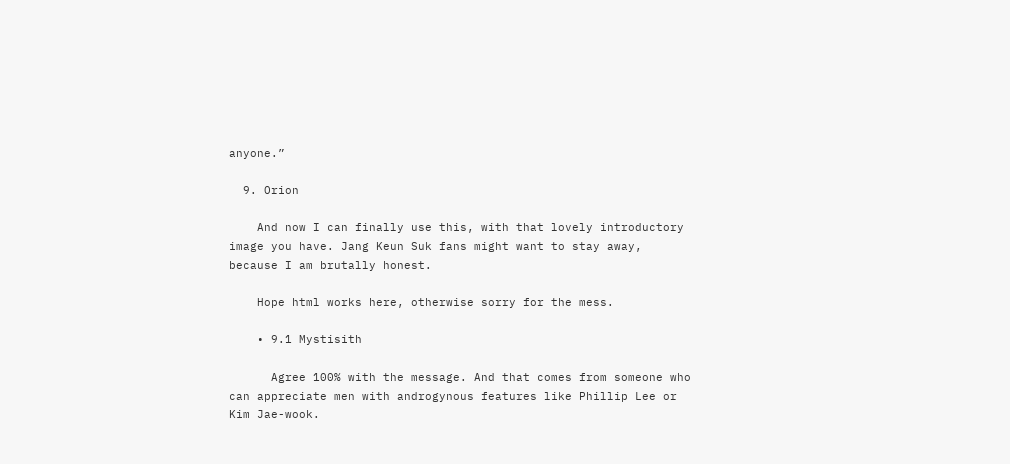anyone.”

  9. Orion

    And now I can finally use this, with that lovely introductory image you have. Jang Keun Suk fans might want to stay away, because I am brutally honest.

    Hope html works here, otherwise sorry for the mess.

    • 9.1 Mystisith

      Agree 100% with the message. And that comes from someone who can appreciate men with androgynous features like Phillip Lee or Kim Jae-wook.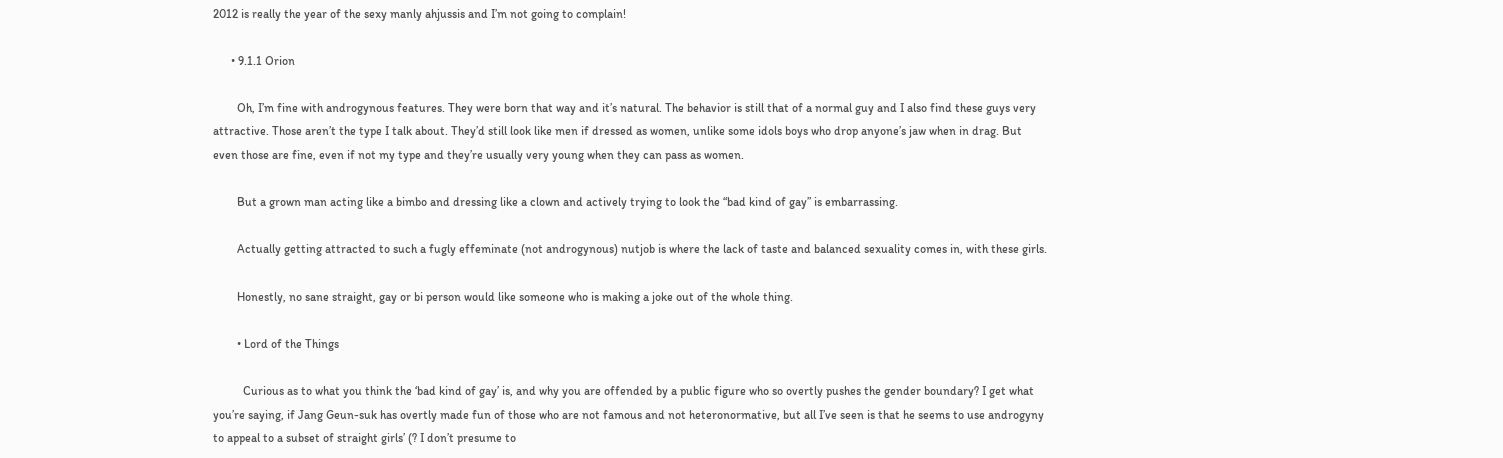2012 is really the year of the sexy manly ahjussis and I’m not going to complain!

      • 9.1.1 Orion

        Oh, I’m fine with androgynous features. They were born that way and it’s natural. The behavior is still that of a normal guy and I also find these guys very attractive. Those aren’t the type I talk about. They’d still look like men if dressed as women, unlike some idols boys who drop anyone’s jaw when in drag. But even those are fine, even if not my type and they’re usually very young when they can pass as women.

        But a grown man acting like a bimbo and dressing like a clown and actively trying to look the “bad kind of gay” is embarrassing.

        Actually getting attracted to such a fugly effeminate (not androgynous) nutjob is where the lack of taste and balanced sexuality comes in, with these girls.

        Honestly, no sane straight, gay or bi person would like someone who is making a joke out of the whole thing.

        • Lord of the Things

          Curious as to what you think the ‘bad kind of gay’ is, and why you are offended by a public figure who so overtly pushes the gender boundary? I get what you’re saying, if Jang Geun-suk has overtly made fun of those who are not famous and not heteronormative, but all I’ve seen is that he seems to use androgyny to appeal to a subset of straight girls’ (? I don’t presume to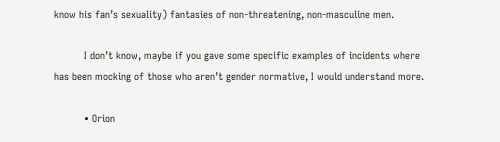know his fan’s sexuality) fantasies of non-threatening, non-masculine men.

          I don’t know, maybe if you gave some specific examples of incidents where has been mocking of those who aren’t gender normative, I would understand more.

          • Orion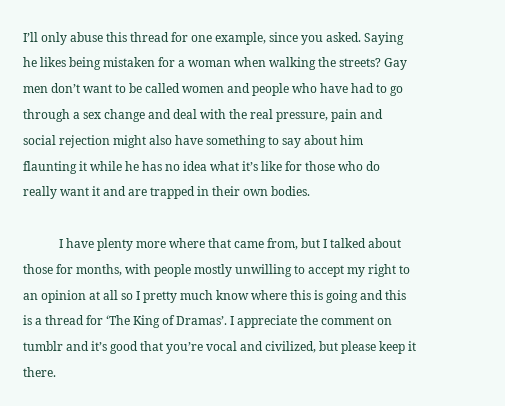I’ll only abuse this thread for one example, since you asked. Saying he likes being mistaken for a woman when walking the streets? Gay men don’t want to be called women and people who have had to go through a sex change and deal with the real pressure, pain and social rejection might also have something to say about him flaunting it while he has no idea what it’s like for those who do really want it and are trapped in their own bodies.

            I have plenty more where that came from, but I talked about those for months, with people mostly unwilling to accept my right to an opinion at all so I pretty much know where this is going and this is a thread for ‘The King of Dramas’. I appreciate the comment on tumblr and it’s good that you’re vocal and civilized, but please keep it there.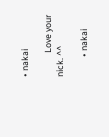• nakai

            Love your nick. ^^

          • nakai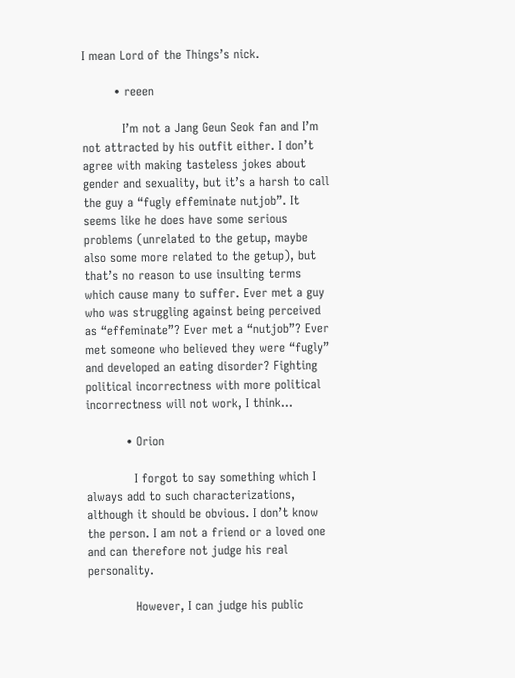I mean Lord of the Things’s nick.

        • reeen

          I’m not a Jang Geun Seok fan and I’m not attracted by his outfit either. I don’t agree with making tasteless jokes about gender and sexuality, but it’s a harsh to call the guy a “fugly effeminate nutjob”. It seems like he does have some serious problems (unrelated to the getup, maybe also some more related to the getup), but that’s no reason to use insulting terms which cause many to suffer. Ever met a guy who was struggling against being perceived as “effeminate”? Ever met a “nutjob”? Ever met someone who believed they were “fugly” and developed an eating disorder? Fighting political incorrectness with more political incorrectness will not work, I think…

          • Orion

            I forgot to say something which I always add to such characterizations, although it should be obvious. I don’t know the person. I am not a friend or a loved one and can therefore not judge his real personality.

            However, I can judge his public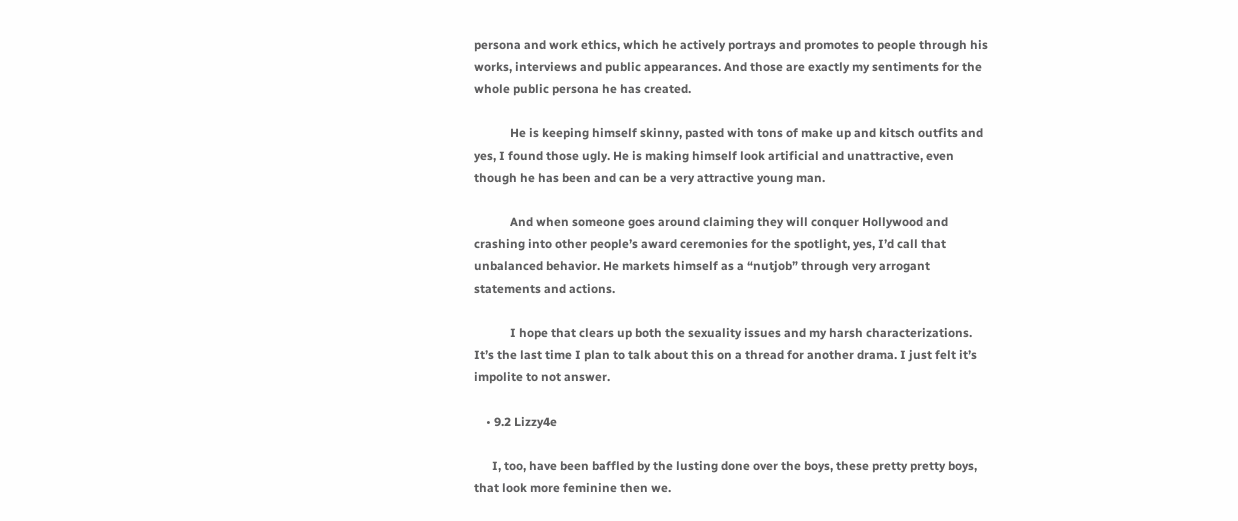persona and work ethics, which he actively portrays and promotes to people through his works, interviews and public appearances. And those are exactly my sentiments for the whole public persona he has created.

            He is keeping himself skinny, pasted with tons of make up and kitsch outfits and yes, I found those ugly. He is making himself look artificial and unattractive, even though he has been and can be a very attractive young man.

            And when someone goes around claiming they will conquer Hollywood and crashing into other people’s award ceremonies for the spotlight, yes, I’d call that unbalanced behavior. He markets himself as a “nutjob” through very arrogant statements and actions.

            I hope that clears up both the sexuality issues and my harsh characterizations. It’s the last time I plan to talk about this on a thread for another drama. I just felt it’s impolite to not answer.

    • 9.2 Lizzy4e

      I, too, have been baffled by the lusting done over the boys, these pretty pretty boys, that look more feminine then we.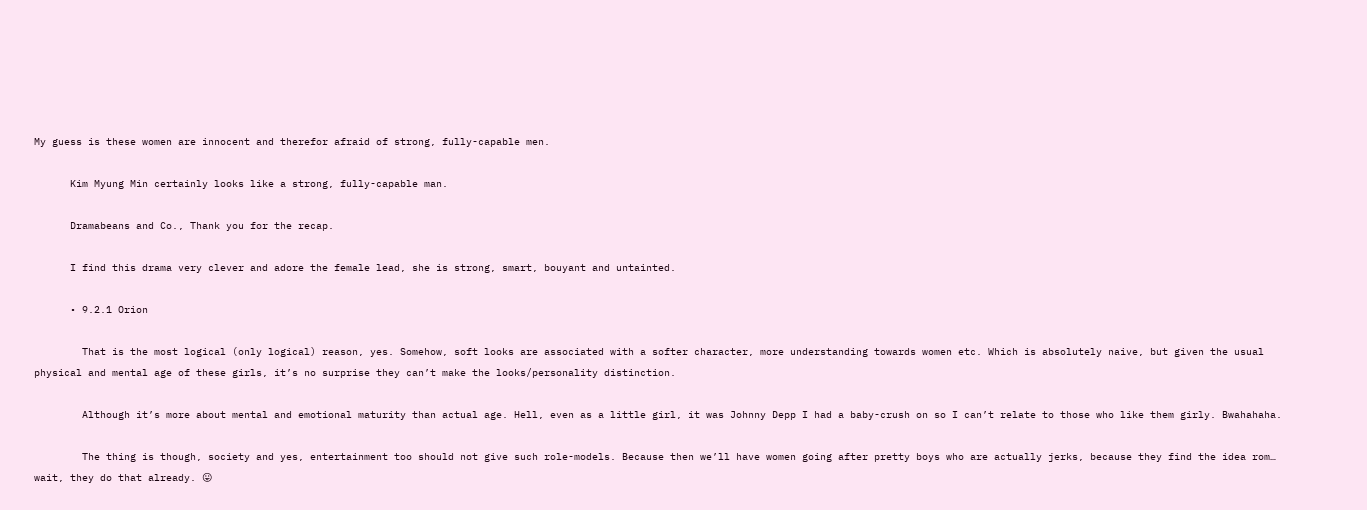My guess is these women are innocent and therefor afraid of strong, fully-capable men.

      Kim Myung Min certainly looks like a strong, fully-capable man.

      Dramabeans and Co., Thank you for the recap.

      I find this drama very clever and adore the female lead, she is strong, smart, bouyant and untainted.

      • 9.2.1 Orion

        That is the most logical (only logical) reason, yes. Somehow, soft looks are associated with a softer character, more understanding towards women etc. Which is absolutely naive, but given the usual physical and mental age of these girls, it’s no surprise they can’t make the looks/personality distinction.

        Although it’s more about mental and emotional maturity than actual age. Hell, even as a little girl, it was Johnny Depp I had a baby-crush on so I can’t relate to those who like them girly. Bwahahaha.

        The thing is though, society and yes, entertainment too should not give such role-models. Because then we’ll have women going after pretty boys who are actually jerks, because they find the idea rom… wait, they do that already. 😛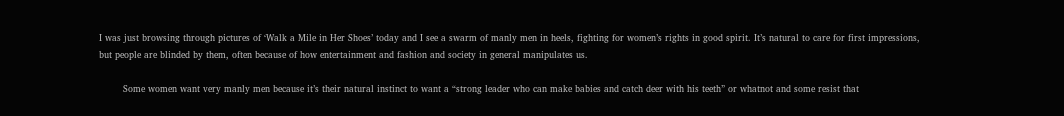I was just browsing through pictures of ‘Walk a Mile in Her Shoes’ today and I see a swarm of manly men in heels, fighting for women’s rights in good spirit. It’s natural to care for first impressions, but people are blinded by them, often because of how entertainment and fashion and society in general manipulates us.

        Some women want very manly men because it’s their natural instinct to want a “strong leader who can make babies and catch deer with his teeth” or whatnot and some resist that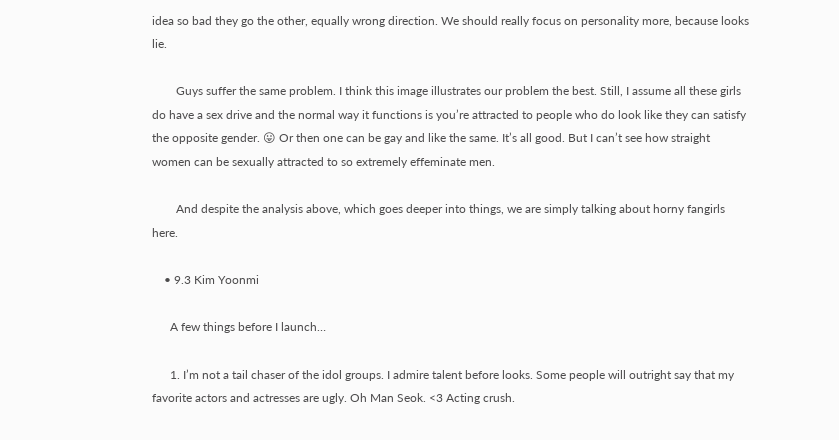idea so bad they go the other, equally wrong direction. We should really focus on personality more, because looks lie.

        Guys suffer the same problem. I think this image illustrates our problem the best. Still, I assume all these girls do have a sex drive and the normal way it functions is you’re attracted to people who do look like they can satisfy the opposite gender. 😛 Or then one can be gay and like the same. It’s all good. But I can’t see how straight women can be sexually attracted to so extremely effeminate men.

        And despite the analysis above, which goes deeper into things, we are simply talking about horny fangirls here.

    • 9.3 Kim Yoonmi

      A few things before I launch…

      1. I’m not a tail chaser of the idol groups. I admire talent before looks. Some people will outright say that my favorite actors and actresses are ugly. Oh Man Seok. <3 Acting crush.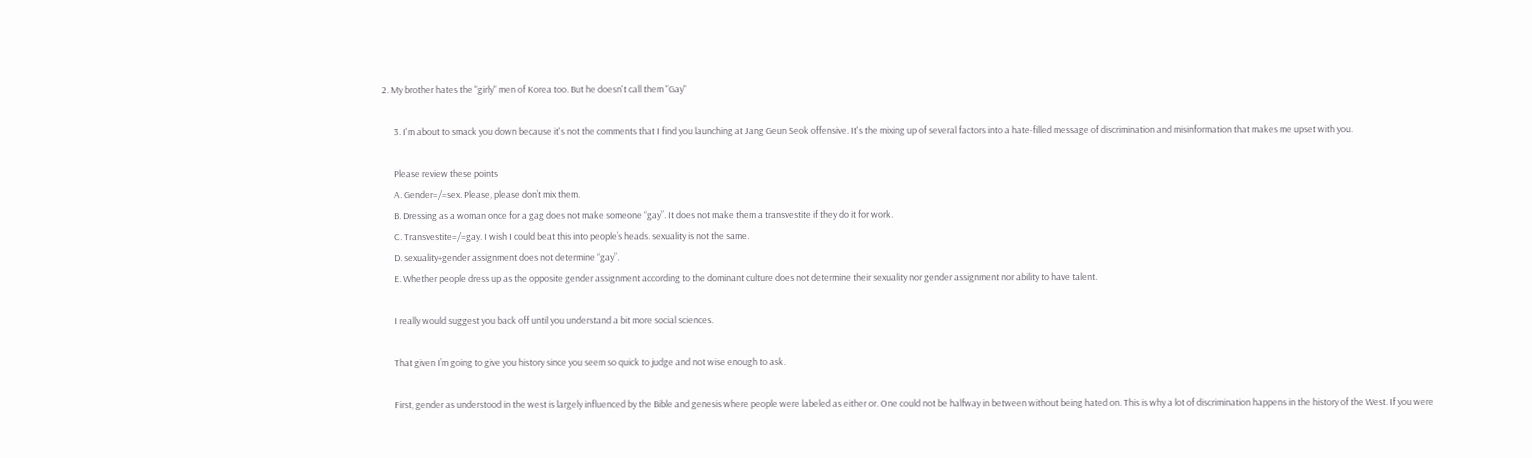2. My brother hates the "girly" men of Korea too. But he doesn't call them "Gay"

      3. I'm about to smack you down because it's not the comments that I find you launching at Jang Geun Seok offensive. It's the mixing up of several factors into a hate-filled message of discrimination and misinformation that makes me upset with you.

      Please review these points
      A. Gender=/=sex. Please, please don’t mix them.
      B. Dressing as a woman once for a gag does not make someone “gay”. It does not make them a transvestite if they do it for work.
      C. Transvestite=/=gay. I wish I could beat this into people’s heads. sexuality is not the same.
      D. sexuality+gender assignment does not determine “gay”.
      E. Whether people dress up as the opposite gender assignment according to the dominant culture does not determine their sexuality nor gender assignment nor ability to have talent.

      I really would suggest you back off until you understand a bit more social sciences.

      That given I’m going to give you history since you seem so quick to judge and not wise enough to ask.

      First, gender as understood in the west is largely influenced by the Bible and genesis where people were labeled as either or. One could not be halfway in between without being hated on. This is why a lot of discrimination happens in the history of the West. If you were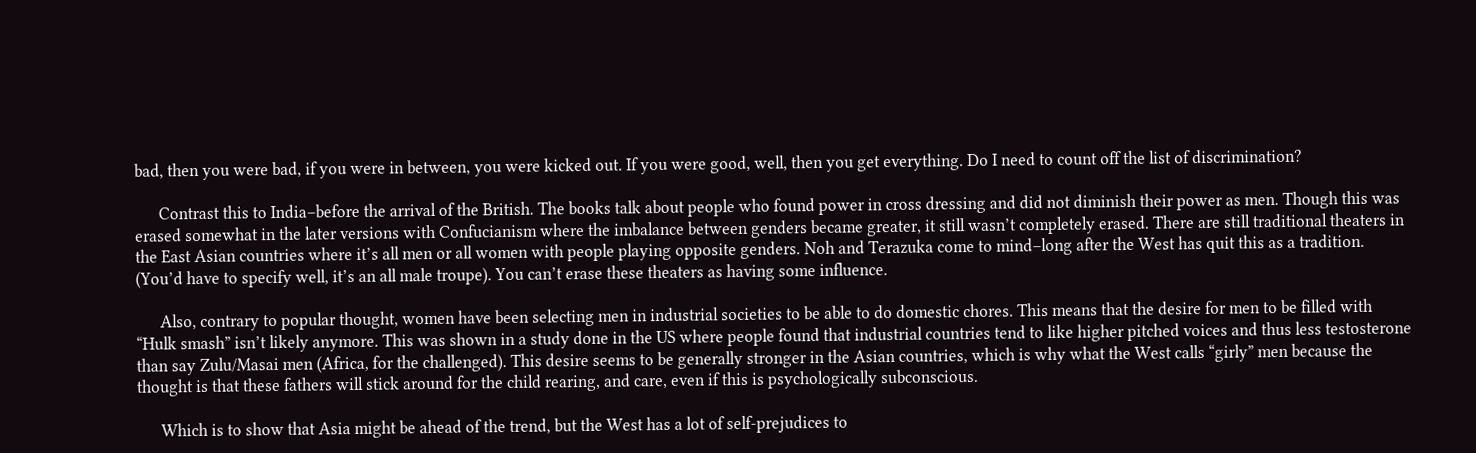bad, then you were bad, if you were in between, you were kicked out. If you were good, well, then you get everything. Do I need to count off the list of discrimination?

      Contrast this to India–before the arrival of the British. The books talk about people who found power in cross dressing and did not diminish their power as men. Though this was erased somewhat in the later versions with Confucianism where the imbalance between genders became greater, it still wasn’t completely erased. There are still traditional theaters in the East Asian countries where it’s all men or all women with people playing opposite genders. Noh and Terazuka come to mind–long after the West has quit this as a tradition. (You’d have to specify well, it’s an all male troupe). You can’t erase these theaters as having some influence.

      Also, contrary to popular thought, women have been selecting men in industrial societies to be able to do domestic chores. This means that the desire for men to be filled with “Hulk smash” isn’t likely anymore. This was shown in a study done in the US where people found that industrial countries tend to like higher pitched voices and thus less testosterone than say Zulu/Masai men (Africa, for the challenged). This desire seems to be generally stronger in the Asian countries, which is why what the West calls “girly” men because the thought is that these fathers will stick around for the child rearing, and care, even if this is psychologically subconscious.

      Which is to show that Asia might be ahead of the trend, but the West has a lot of self-prejudices to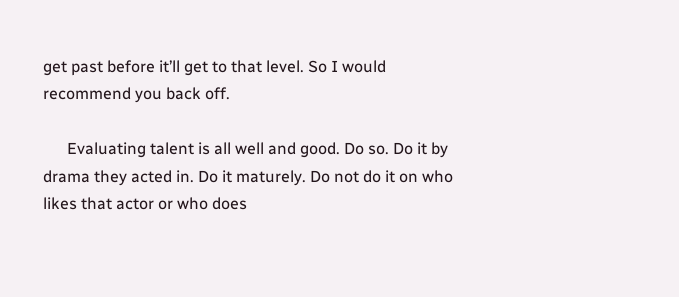get past before it’ll get to that level. So I would recommend you back off.

      Evaluating talent is all well and good. Do so. Do it by drama they acted in. Do it maturely. Do not do it on who likes that actor or who does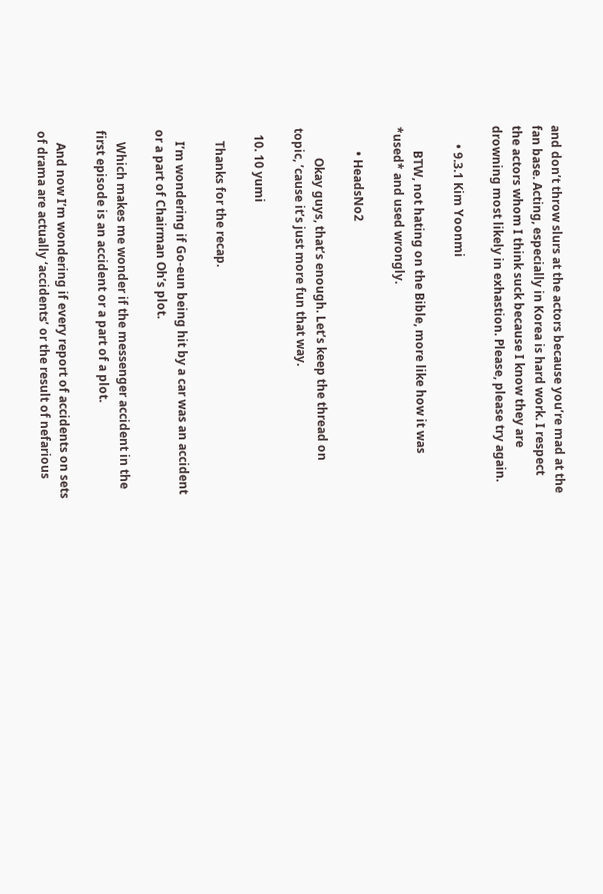and don’t throw slurs at the actors because you’re mad at the fan base. Acting, especially in Korea is hard work. I respect the actors whom I think suck because I know they are drowning most likely in exhastion. Please, please try again.

      • 9.3.1 Kim Yoonmi

        BTW, not hating on the Bible, more like how it was *used* and used wrongly.

        • HeadsNo2

          Okay guys, that’s enough. Let’s keep the thread on topic, ’cause it’s just more fun that way.

  10. 10 yumi

    Thanks for the recap.

    I’m wondering if Go-eun being hit by a car was an accident or a part of Chairman Oh’s plot.

    Which makes me wonder if the messenger accident in the first episode is an accident or a part of a plot.

    And now I’m wondering if every report of accidents on sets of drama are actually ‘accidents’ or the result of nefarious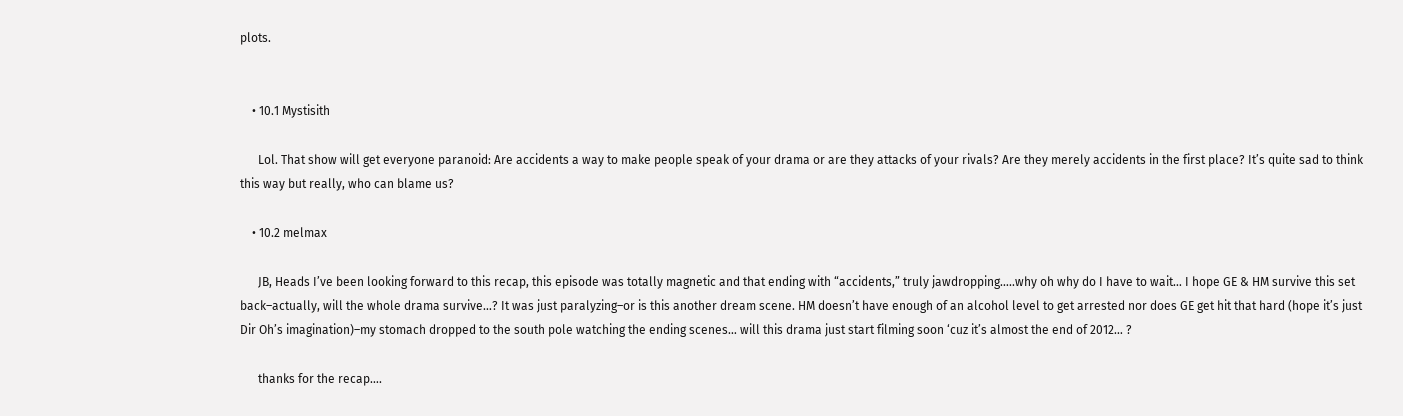plots.


    • 10.1 Mystisith

      Lol. That show will get everyone paranoid: Are accidents a way to make people speak of your drama or are they attacks of your rivals? Are they merely accidents in the first place? It’s quite sad to think this way but really, who can blame us?

    • 10.2 melmax

      JB, Heads I’ve been looking forward to this recap, this episode was totally magnetic and that ending with “accidents,” truly jawdropping…..why oh why do I have to wait… I hope GE & HM survive this set back–actually, will the whole drama survive…? It was just paralyzing–or is this another dream scene. HM doesn’t have enough of an alcohol level to get arrested nor does GE get hit that hard (hope it’s just Dir Oh’s imagination)–my stomach dropped to the south pole watching the ending scenes… will this drama just start filming soon ‘cuz it’s almost the end of 2012… ?

      thanks for the recap….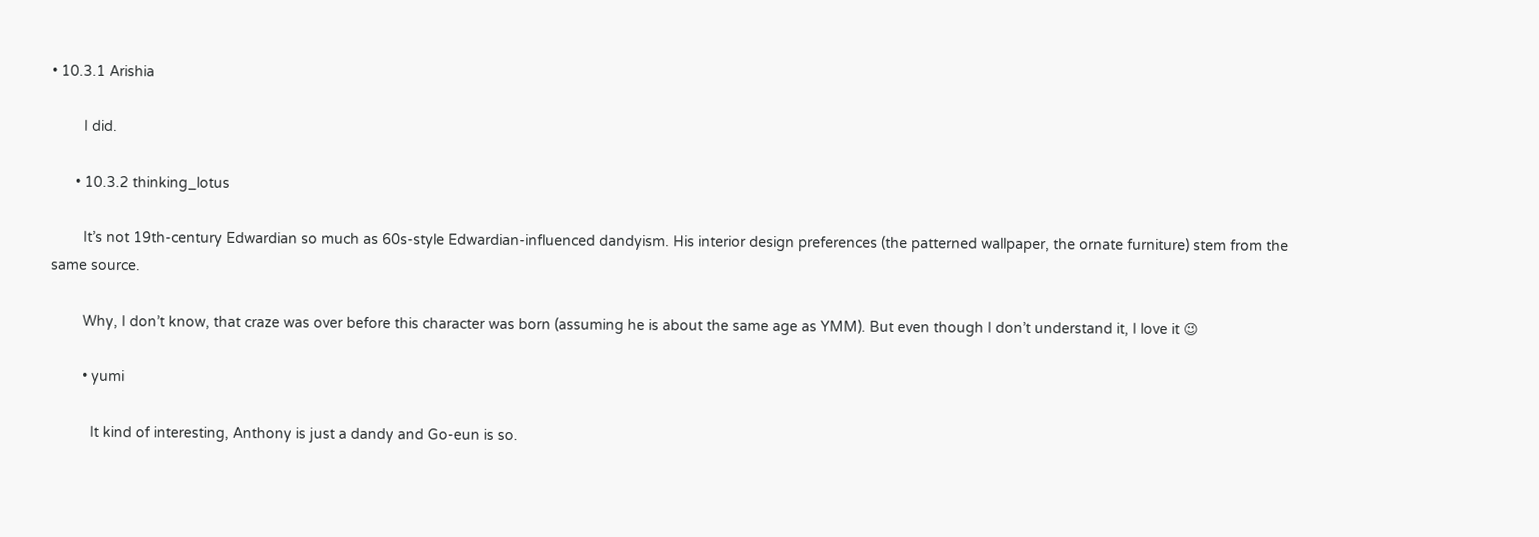• 10.3.1 Arishia

        I did.

      • 10.3.2 thinking_lotus

        It’s not 19th-century Edwardian so much as 60s-style Edwardian-influenced dandyism. His interior design preferences (the patterned wallpaper, the ornate furniture) stem from the same source.

        Why, I don’t know, that craze was over before this character was born (assuming he is about the same age as YMM). But even though I don’t understand it, I love it 😉

        • yumi

          It kind of interesting, Anthony is just a dandy and Go-eun is so.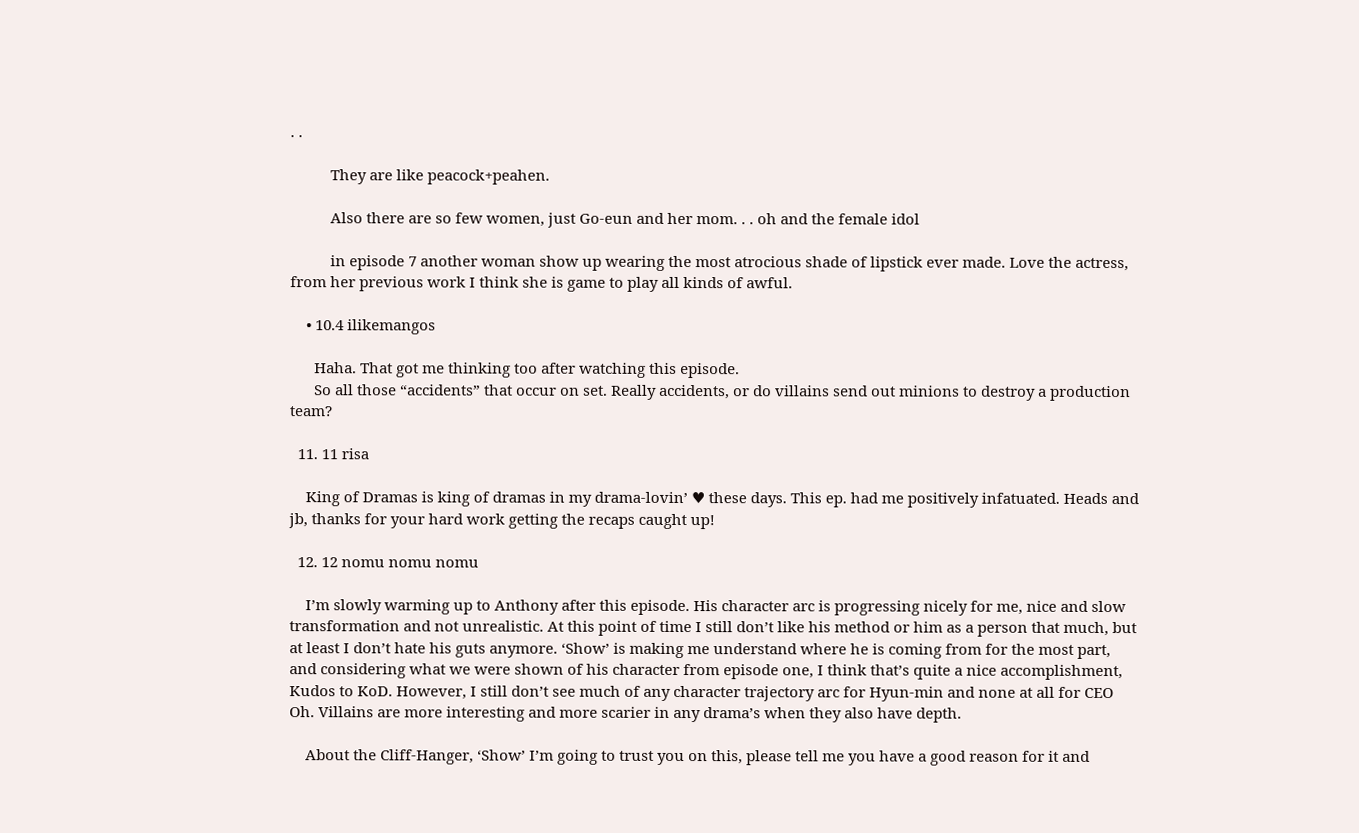. .

          They are like peacock+peahen.

          Also there are so few women, just Go-eun and her mom. . . oh and the female idol

          in episode 7 another woman show up wearing the most atrocious shade of lipstick ever made. Love the actress, from her previous work I think she is game to play all kinds of awful.

    • 10.4 ilikemangos

      Haha. That got me thinking too after watching this episode.
      So all those “accidents” that occur on set. Really accidents, or do villains send out minions to destroy a production team?

  11. 11 risa

    King of Dramas is king of dramas in my drama-lovin’ ♥ these days. This ep. had me positively infatuated. Heads and jb, thanks for your hard work getting the recaps caught up!

  12. 12 nomu nomu nomu

    I’m slowly warming up to Anthony after this episode. His character arc is progressing nicely for me, nice and slow transformation and not unrealistic. At this point of time I still don’t like his method or him as a person that much, but at least I don’t hate his guts anymore. ‘Show’ is making me understand where he is coming from for the most part, and considering what we were shown of his character from episode one, I think that’s quite a nice accomplishment, Kudos to KoD. However, I still don’t see much of any character trajectory arc for Hyun-min and none at all for CEO Oh. Villains are more interesting and more scarier in any drama’s when they also have depth.

    About the Cliff-Hanger, ‘Show’ I’m going to trust you on this, please tell me you have a good reason for it and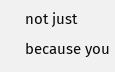not just because you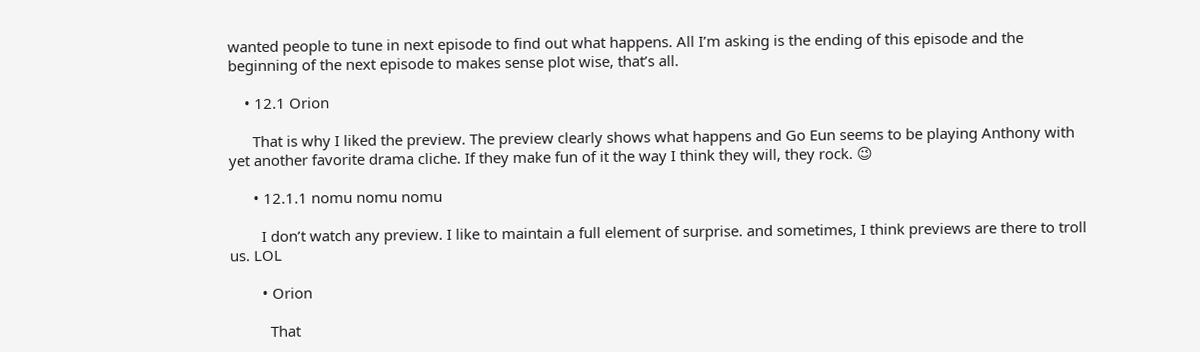wanted people to tune in next episode to find out what happens. All I’m asking is the ending of this episode and the beginning of the next episode to makes sense plot wise, that’s all.

    • 12.1 Orion

      That is why I liked the preview. The preview clearly shows what happens and Go Eun seems to be playing Anthony with yet another favorite drama cliche. If they make fun of it the way I think they will, they rock. 😉

      • 12.1.1 nomu nomu nomu

        I don’t watch any preview. I like to maintain a full element of surprise. and sometimes, I think previews are there to troll us. LOL

        • Orion

          That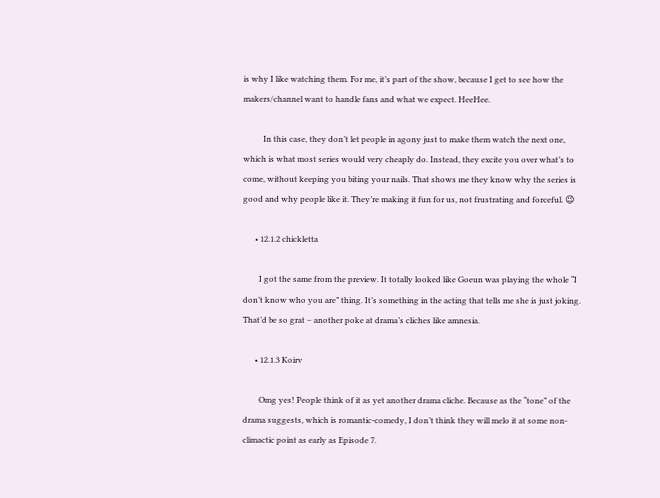is why I like watching them. For me, it’s part of the show, because I get to see how the makers/channel want to handle fans and what we expect. HeeHee.

          In this case, they don’t let people in agony just to make them watch the next one, which is what most series would very cheaply do. Instead, they excite you over what’s to come, without keeping you biting your nails. That shows me they know why the series is good and why people like it. They’re making it fun for us, not frustrating and forceful. 😉

      • 12.1.2 chickletta

        I got the same from the preview. It totally looked like Goeun was playing the whole “I don’t know who you are” thing. It’s something in the acting that tells me she is just joking. That’d be so grat – another poke at drama’s cliches like amnesia.

      • 12.1.3 Koirv

        Omg yes! People think of it as yet another drama cliche. Because as the “tone” of the drama suggests, which is romantic-comedy, I don’t think they will melo it at some non-climactic point as early as Episode 7.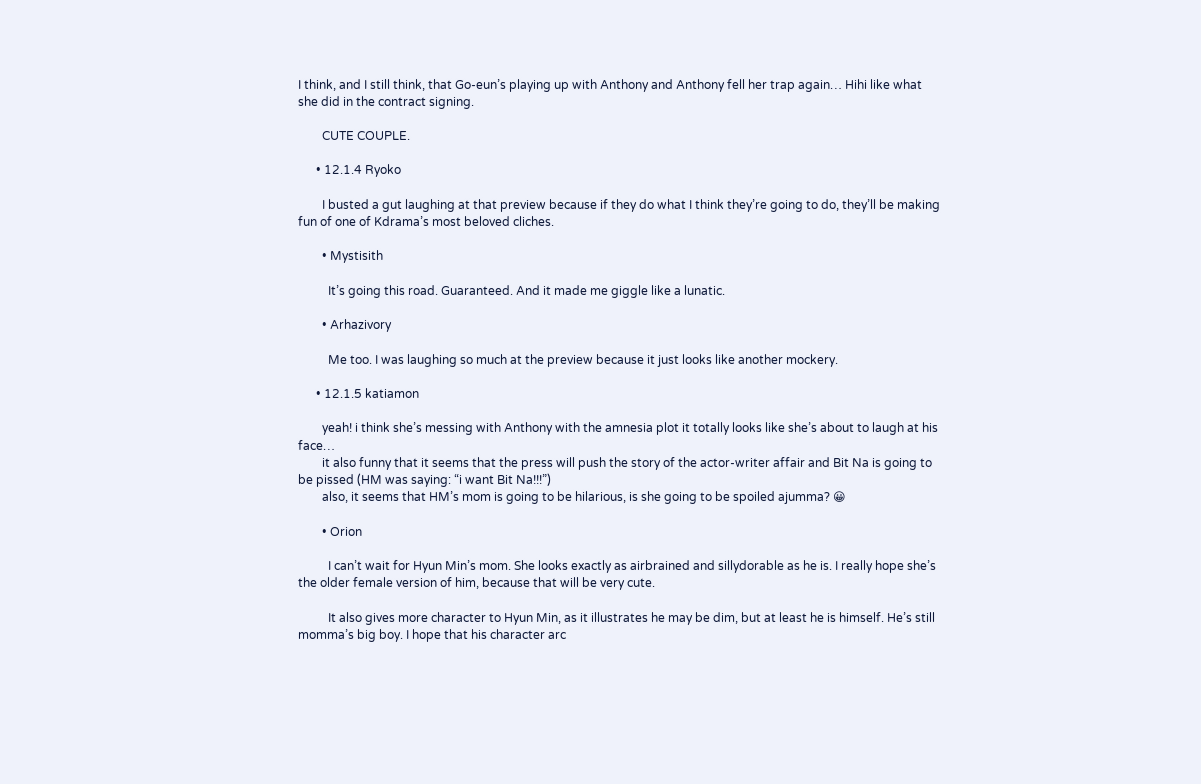I think, and I still think, that Go-eun’s playing up with Anthony and Anthony fell her trap again… Hihi like what she did in the contract signing.

        CUTE COUPLE.

      • 12.1.4 Ryoko

        I busted a gut laughing at that preview because if they do what I think they’re going to do, they’ll be making fun of one of Kdrama’s most beloved cliches.

        • Mystisith

          It’s going this road. Guaranteed. And it made me giggle like a lunatic.

        • Arhazivory

          Me too. I was laughing so much at the preview because it just looks like another mockery.

      • 12.1.5 katiamon

        yeah! i think she’s messing with Anthony with the amnesia plot it totally looks like she’s about to laugh at his face…
        it also funny that it seems that the press will push the story of the actor-writer affair and Bit Na is going to be pissed (HM was saying: “i want Bit Na!!!”)
        also, it seems that HM’s mom is going to be hilarious, is she going to be spoiled ajumma? 😀

        • Orion

          I can’t wait for Hyun Min’s mom. She looks exactly as airbrained and sillydorable as he is. I really hope she’s the older female version of him, because that will be very cute.

          It also gives more character to Hyun Min, as it illustrates he may be dim, but at least he is himself. He’s still momma’s big boy. I hope that his character arc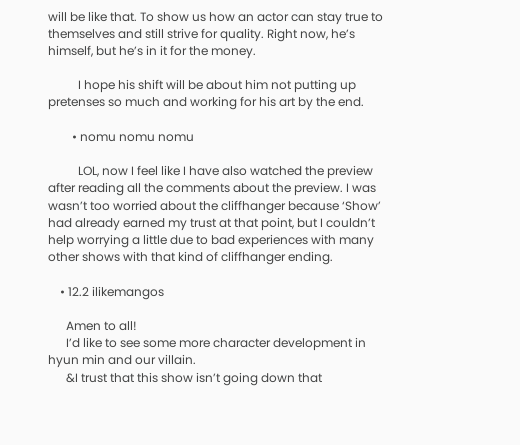will be like that. To show us how an actor can stay true to themselves and still strive for quality. Right now, he’s himself, but he’s in it for the money.

          I hope his shift will be about him not putting up pretenses so much and working for his art by the end.

        • nomu nomu nomu

          LOL, now I feel like I have also watched the preview after reading all the comments about the preview. I was wasn’t too worried about the cliffhanger because ‘Show’ had already earned my trust at that point, but I couldn’t help worrying a little due to bad experiences with many other shows with that kind of cliffhanger ending.

    • 12.2 ilikemangos

      Amen to all!
      I’d like to see some more character development in hyun min and our villain.
      &I trust that this show isn’t going down that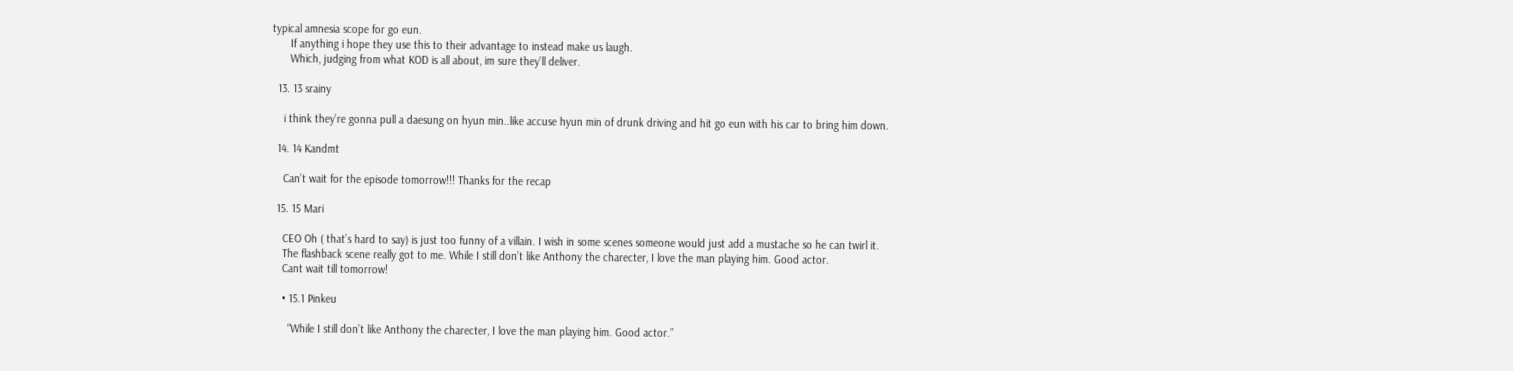typical amnesia scope for go eun.
      If anything i hope they use this to their advantage to instead make us laugh.
      Which, judging from what KOD is all about, im sure they’ll deliver.

  13. 13 srainy

    i think they’re gonna pull a daesung on hyun min..like accuse hyun min of drunk driving and hit go eun with his car to bring him down.

  14. 14 Kandmt

    Can’t wait for the episode tomorrow!!! Thanks for the recap

  15. 15 Mari

    CEO Oh ( that’s hard to say) is just too funny of a villain. I wish in some scenes someone would just add a mustache so he can twirl it.
    The flashback scene really got to me. While I still don’t like Anthony the charecter, I love the man playing him. Good actor.
    Cant wait till tomorrow!

    • 15.1 Pinkeu

      “While I still don’t like Anthony the charecter, I love the man playing him. Good actor.”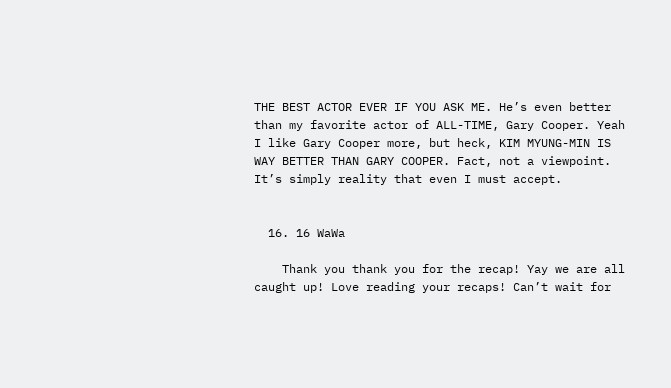THE BEST ACTOR EVER IF YOU ASK ME. He’s even better than my favorite actor of ALL-TIME, Gary Cooper. Yeah I like Gary Cooper more, but heck, KIM MYUNG-MIN IS WAY BETTER THAN GARY COOPER. Fact, not a viewpoint. It’s simply reality that even I must accept.


  16. 16 WaWa

    Thank you thank you for the recap! Yay we are all caught up! Love reading your recaps! Can’t wait for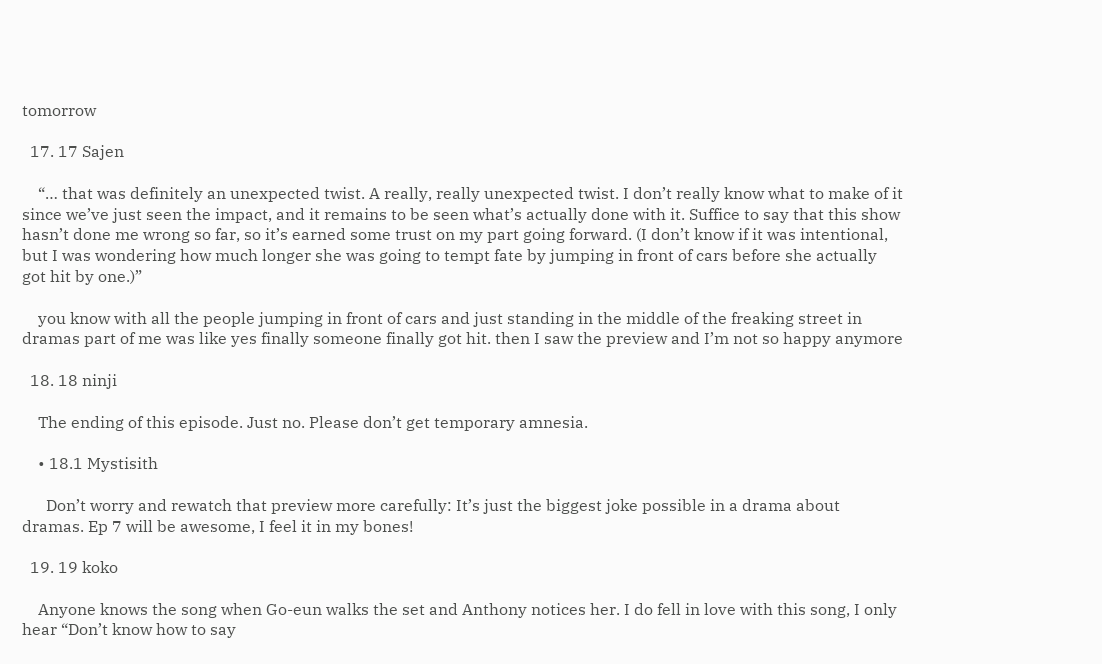tomorrow

  17. 17 Sajen

    “… that was definitely an unexpected twist. A really, really unexpected twist. I don’t really know what to make of it since we’ve just seen the impact, and it remains to be seen what’s actually done with it. Suffice to say that this show hasn’t done me wrong so far, so it’s earned some trust on my part going forward. (I don’t know if it was intentional, but I was wondering how much longer she was going to tempt fate by jumping in front of cars before she actually got hit by one.)”

    you know with all the people jumping in front of cars and just standing in the middle of the freaking street in dramas part of me was like yes finally someone finally got hit. then I saw the preview and I’m not so happy anymore

  18. 18 ninji

    The ending of this episode. Just no. Please don’t get temporary amnesia.

    • 18.1 Mystisith

      Don’t worry and rewatch that preview more carefully: It’s just the biggest joke possible in a drama about dramas. Ep 7 will be awesome, I feel it in my bones!

  19. 19 koko

    Anyone knows the song when Go-eun walks the set and Anthony notices her. I do fell in love with this song, I only hear “Don’t know how to say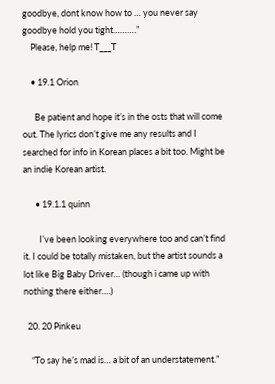goodbye, dont know how to … you never say goodbye hold you tight……….”
    Please, help me! T___T

    • 19.1 Orion

      Be patient and hope it’s in the osts that will come out. The lyrics don’t give me any results and I searched for info in Korean places a bit too. Might be an indie Korean artist.

      • 19.1.1 quinn

        I’ve been looking everywhere too and can’t find it. I could be totally mistaken, but the artist sounds a lot like Big Baby Driver… (though i came up with nothing there either….)

  20. 20 Pinkeu

    “To say he’s mad is… a bit of an understatement.”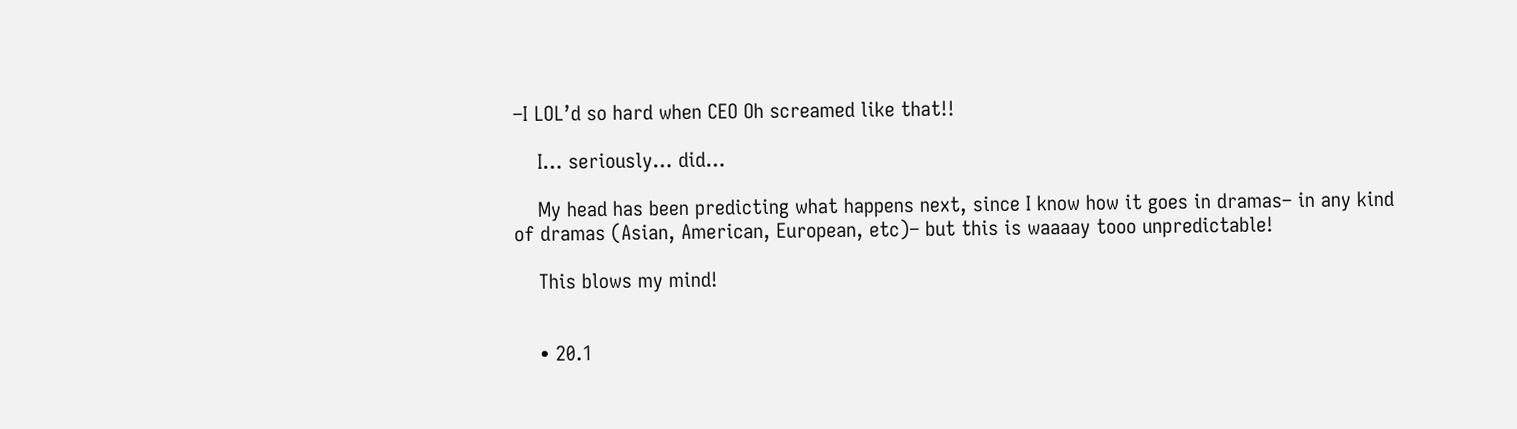–I LOL’d so hard when CEO Oh screamed like that!!

    I… seriously… did…

    My head has been predicting what happens next, since I know how it goes in dramas– in any kind of dramas (Asian, American, European, etc)– but this is waaaay tooo unpredictable!

    This blows my mind!


    • 20.1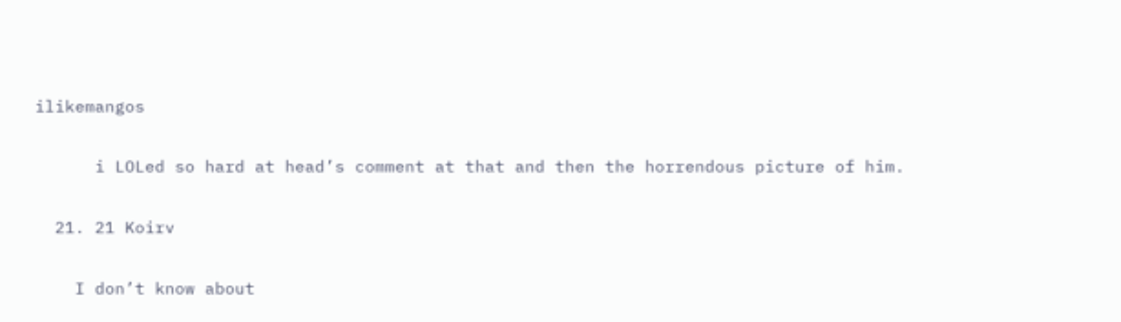ilikemangos

      i LOLed so hard at head’s comment at that and then the horrendous picture of him.

  21. 21 Koirv

    I don’t know about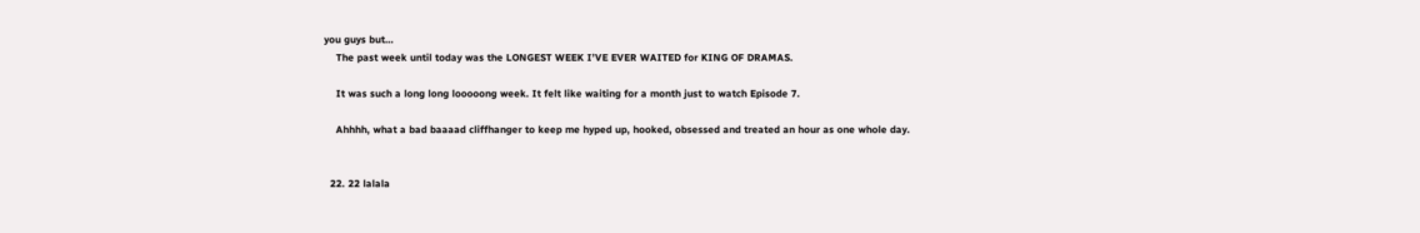you guys but…
    The past week until today was the LONGEST WEEK I’VE EVER WAITED for KING OF DRAMAS.

    It was such a long long looooong week. It felt like waiting for a month just to watch Episode 7.

    Ahhhh, what a bad baaaad cliffhanger to keep me hyped up, hooked, obsessed and treated an hour as one whole day.


  22. 22 lalala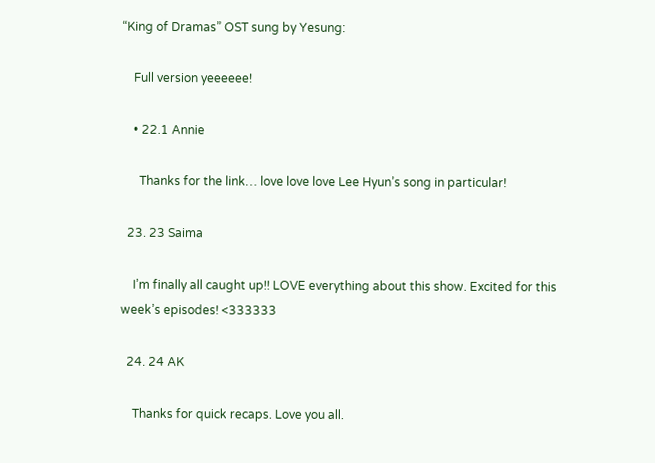“King of Dramas” OST sung by Yesung:

    Full version yeeeeee!

    • 22.1 Annie

      Thanks for the link… love love love Lee Hyun’s song in particular!

  23. 23 Saima

    I’m finally all caught up!! LOVE everything about this show. Excited for this week’s episodes! <333333

  24. 24 AK

    Thanks for quick recaps. Love you all.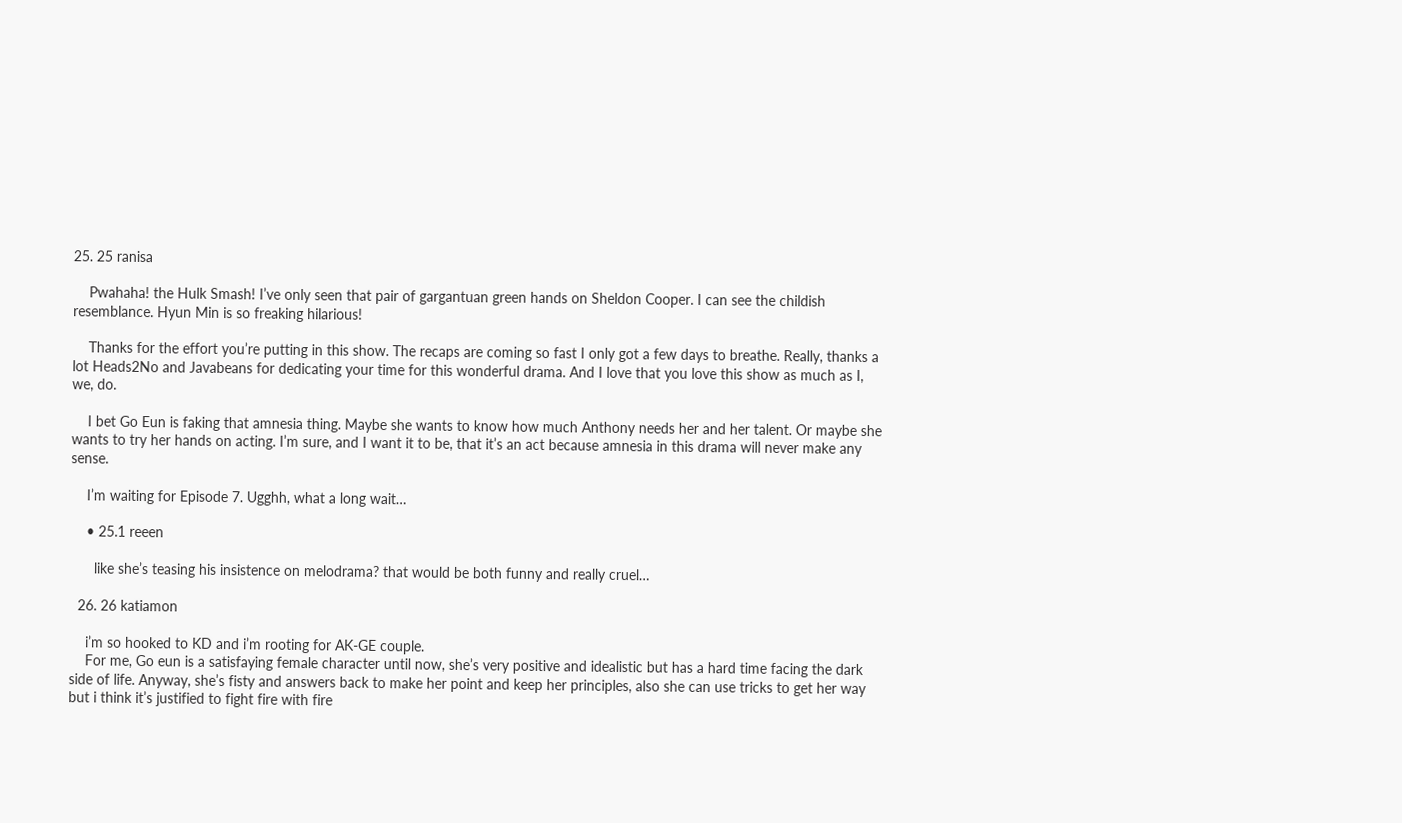25. 25 ranisa

    Pwahaha! the Hulk Smash! I’ve only seen that pair of gargantuan green hands on Sheldon Cooper. I can see the childish resemblance. Hyun Min is so freaking hilarious!

    Thanks for the effort you’re putting in this show. The recaps are coming so fast I only got a few days to breathe. Really, thanks a lot Heads2No and Javabeans for dedicating your time for this wonderful drama. And I love that you love this show as much as I, we, do.

    I bet Go Eun is faking that amnesia thing. Maybe she wants to know how much Anthony needs her and her talent. Or maybe she wants to try her hands on acting. I’m sure, and I want it to be, that it’s an act because amnesia in this drama will never make any sense.

    I’m waiting for Episode 7. Ugghh, what a long wait…

    • 25.1 reeen

      like she’s teasing his insistence on melodrama? that would be both funny and really cruel…

  26. 26 katiamon

    i’m so hooked to KD and i’m rooting for AK-GE couple.
    For me, Go eun is a satisfaying female character until now, she’s very positive and idealistic but has a hard time facing the dark side of life. Anyway, she’s fisty and answers back to make her point and keep her principles, also she can use tricks to get her way but i think it’s justified to fight fire with fire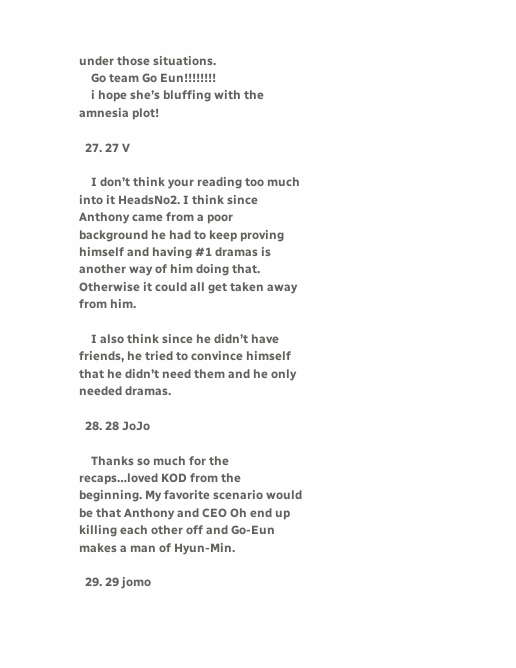under those situations.
    Go team Go Eun!!!!!!!!
    i hope she’s bluffing with the amnesia plot!

  27. 27 V

    I don’t think your reading too much into it HeadsNo2. I think since Anthony came from a poor background he had to keep proving himself and having #1 dramas is another way of him doing that. Otherwise it could all get taken away from him.

    I also think since he didn’t have friends, he tried to convince himself that he didn’t need them and he only needed dramas.

  28. 28 JoJo

    Thanks so much for the recaps…loved KOD from the beginning. My favorite scenario would be that Anthony and CEO Oh end up killing each other off and Go-Eun makes a man of Hyun-Min.

  29. 29 jomo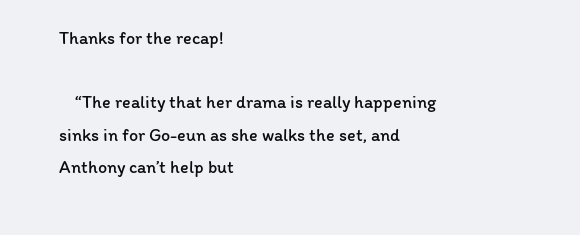Thanks for the recap!

    “The reality that her drama is really happening sinks in for Go-eun as she walks the set, and Anthony can’t help but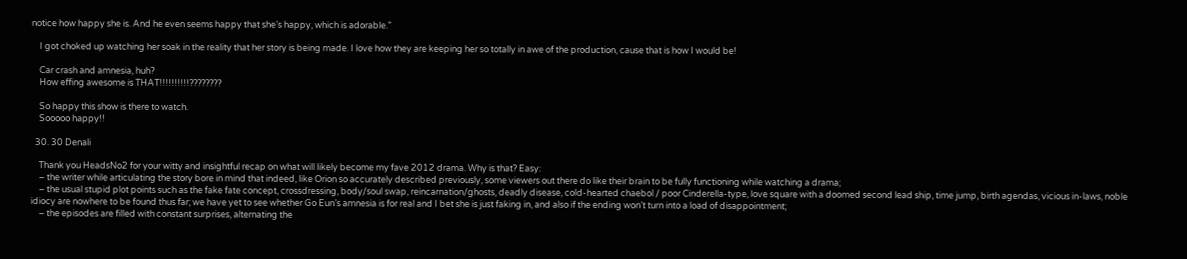notice how happy she is. And he even seems happy that she’s happy, which is adorable.”

    I got choked up watching her soak in the reality that her story is being made. I love how they are keeping her so totally in awe of the production, cause that is how I would be!

    Car crash and amnesia, huh?
    How effing awesome is THAT!!!!!!!!!!????????

    So happy this show is there to watch.
    Sooooo happy!!

  30. 30 Denali

    Thank you HeadsNo2 for your witty and insightful recap on what will likely become my fave 2012 drama. Why is that? Easy:
    – the writer while articulating the story bore in mind that indeed, like Orion so accurately described previously, some viewers out there do like their brain to be fully functioning while watching a drama;
    – the usual stupid plot points such as the fake fate concept, crossdressing, body/soul swap, reincarnation/ghosts, deadly disease, cold-hearted chaebol / poor Cinderella-type, love square with a doomed second lead ship, time jump, birth agendas, vicious in-laws, noble idiocy are nowhere to be found thus far; we have yet to see whether Go Eun’s amnesia is for real and I bet she is just faking in, and also if the ending won’t turn into a load of disappointment;
    – the episodes are filled with constant surprises, alternating the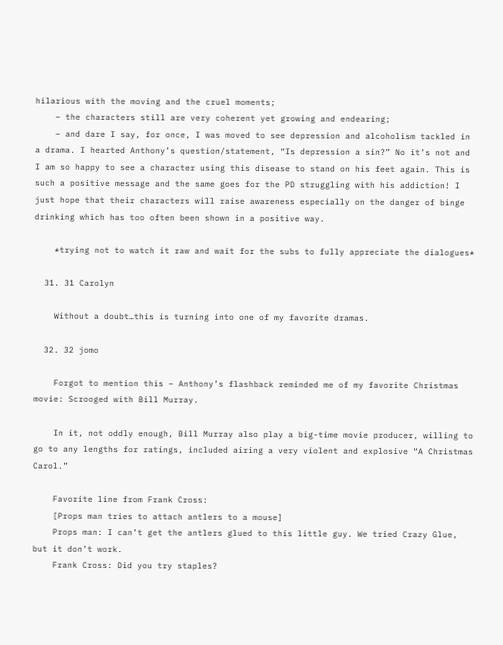hilarious with the moving and the cruel moments;
    – the characters still are very coherent yet growing and endearing;
    – and dare I say, for once, I was moved to see depression and alcoholism tackled in a drama. I hearted Anthony’s question/statement, “Is depression a sin?” No it’s not and I am so happy to see a character using this disease to stand on his feet again. This is such a positive message and the same goes for the PD struggling with his addiction! I just hope that their characters will raise awareness especially on the danger of binge drinking which has too often been shown in a positive way.

    *trying not to watch it raw and wait for the subs to fully appreciate the dialogues*

  31. 31 Carolyn

    Without a doubt…this is turning into one of my favorite dramas.

  32. 32 jomo

    Forgot to mention this – Anthony’s flashback reminded me of my favorite Christmas movie: Scrooged with Bill Murray.

    In it, not oddly enough, Bill Murray also play a big-time movie producer, willing to go to any lengths for ratings, included airing a very violent and explosive “A Christmas Carol.”

    Favorite line from Frank Cross:
    [Props man tries to attach antlers to a mouse]
    Props man: I can’t get the antlers glued to this little guy. We tried Crazy Glue, but it don’t work.
    Frank Cross: Did you try staples?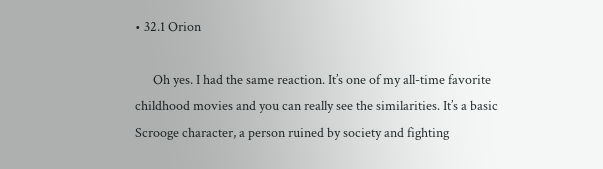• 32.1 Orion

      Oh yes. I had the same reaction. It’s one of my all-time favorite childhood movies and you can really see the similarities. It’s a basic Scrooge character, a person ruined by society and fighting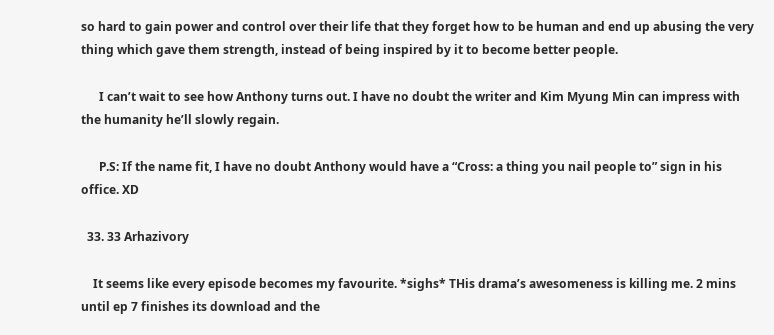so hard to gain power and control over their life that they forget how to be human and end up abusing the very thing which gave them strength, instead of being inspired by it to become better people.

      I can’t wait to see how Anthony turns out. I have no doubt the writer and Kim Myung Min can impress with the humanity he’ll slowly regain.

      P.S: If the name fit, I have no doubt Anthony would have a “Cross: a thing you nail people to” sign in his office. XD

  33. 33 Arhazivory

    It seems like every episode becomes my favourite. *sighs* THis drama’s awesomeness is killing me. 2 mins until ep 7 finishes its download and the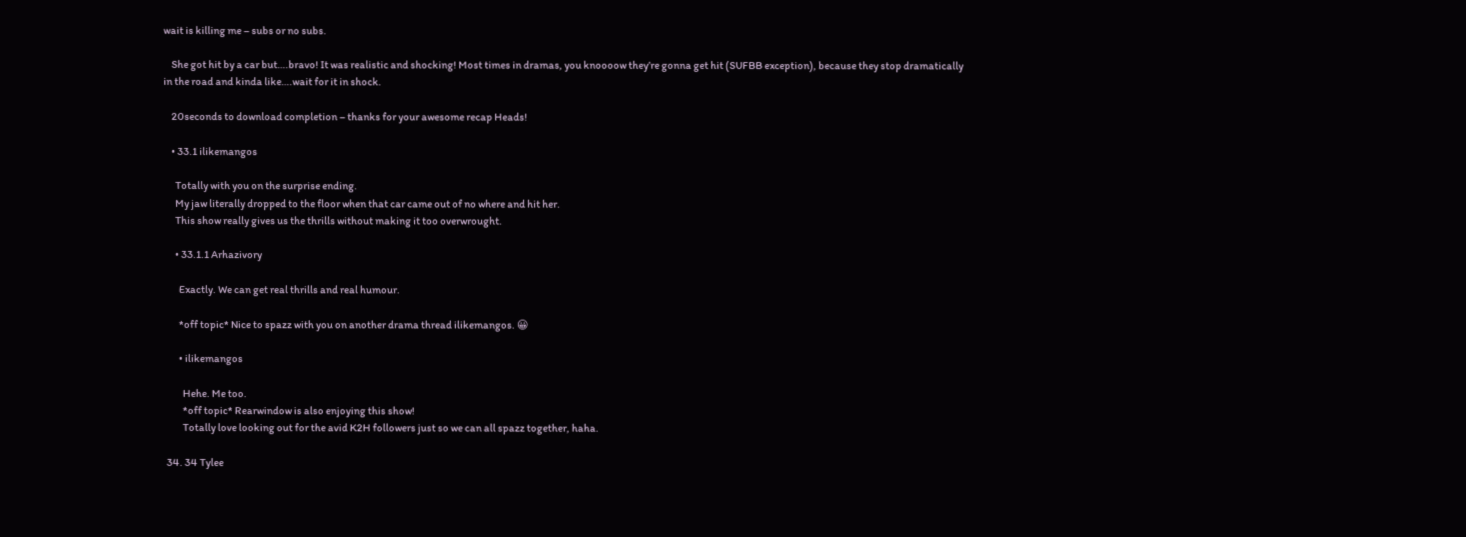wait is killing me – subs or no subs.

    She got hit by a car but….bravo! It was realistic and shocking! Most times in dramas, you knoooow they’re gonna get hit (SUFBB exception), because they stop dramatically in the road and kinda like….wait for it in shock.

    20seconds to download completion – thanks for your awesome recap Heads!

    • 33.1 ilikemangos

      Totally with you on the surprise ending.
      My jaw literally dropped to the floor when that car came out of no where and hit her.
      This show really gives us the thrills without making it too overwrought.

      • 33.1.1 Arhazivory

        Exactly. We can get real thrills and real humour.

        *off topic* Nice to spazz with you on another drama thread ilikemangos. 😀

        • ilikemangos

          Hehe. Me too.
          *off topic* Rearwindow is also enjoying this show!
          Totally love looking out for the avid K2H followers just so we can all spazz together, haha.

  34. 34 Tylee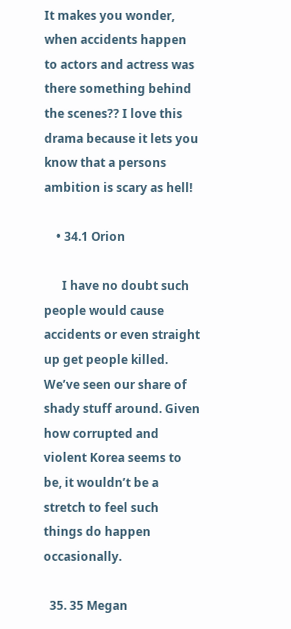It makes you wonder, when accidents happen to actors and actress was there something behind the scenes?? I love this drama because it lets you know that a persons ambition is scary as hell!

    • 34.1 Orion

      I have no doubt such people would cause accidents or even straight up get people killed. We’ve seen our share of shady stuff around. Given how corrupted and violent Korea seems to be, it wouldn’t be a stretch to feel such things do happen occasionally.

  35. 35 Megan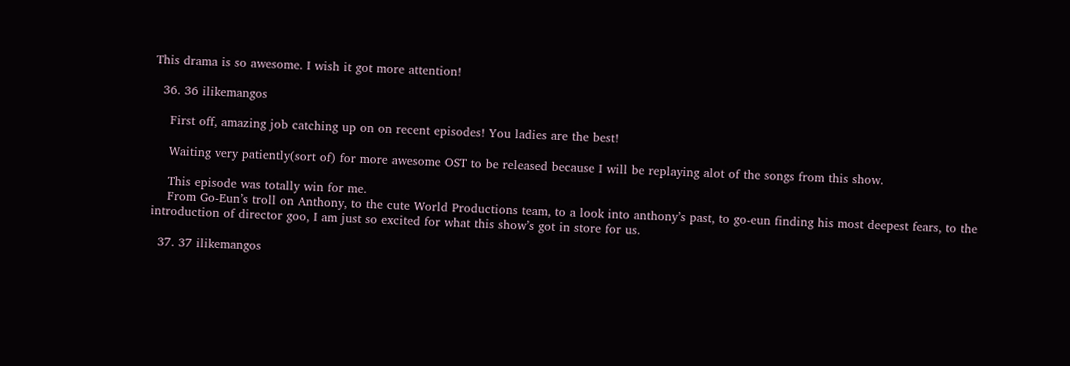This drama is so awesome. I wish it got more attention!

  36. 36 ilikemangos

    First off, amazing job catching up on on recent episodes! You ladies are the best!

    Waiting very patiently(sort of) for more awesome OST to be released because I will be replaying alot of the songs from this show.

    This episode was totally win for me.
    From Go-Eun’s troll on Anthony, to the cute World Productions team, to a look into anthony’s past, to go-eun finding his most deepest fears, to the introduction of director goo, I am just so excited for what this show’s got in store for us.

  37. 37 ilikemangos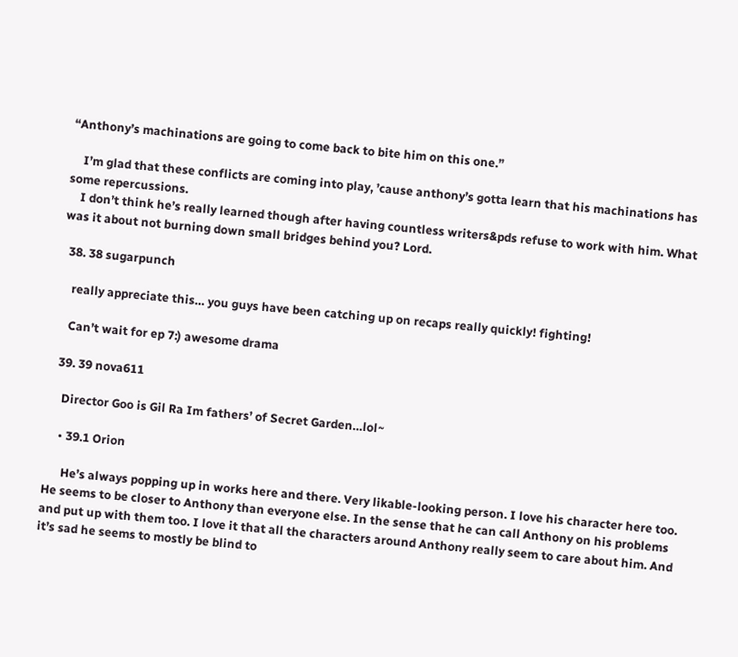“Anthony’s machinations are going to come back to bite him on this one.”

    I’m glad that these conflicts are coming into play, ’cause anthony’s gotta learn that his machinations has some repercussions.
    I don’t think he’s really learned though after having countless writers&pds refuse to work with him. What was it about not burning down small bridges behind you? Lord.

  38. 38 sugarpunch

    really appreciate this… you guys have been catching up on recaps really quickly! fighting!

    Can’t wait for ep 7:) awesome drama

  39. 39 nova611

    Director Goo is Gil Ra Im fathers’ of Secret Garden…lol~

    • 39.1 Orion

      He’s always popping up in works here and there. Very likable-looking person. I love his character here too. He seems to be closer to Anthony than everyone else. In the sense that he can call Anthony on his problems and put up with them too. I love it that all the characters around Anthony really seem to care about him. And it’s sad he seems to mostly be blind to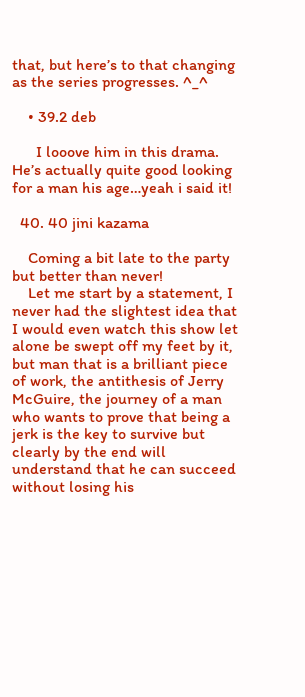that, but here’s to that changing as the series progresses. ^_^

    • 39.2 deb

      I looove him in this drama. He’s actually quite good looking for a man his age…yeah i said it!

  40. 40 jini kazama

    Coming a bit late to the party but better than never!
    Let me start by a statement, I never had the slightest idea that I would even watch this show let alone be swept off my feet by it, but man that is a brilliant piece of work, the antithesis of Jerry McGuire, the journey of a man who wants to prove that being a jerk is the key to survive but clearly by the end will understand that he can succeed without losing his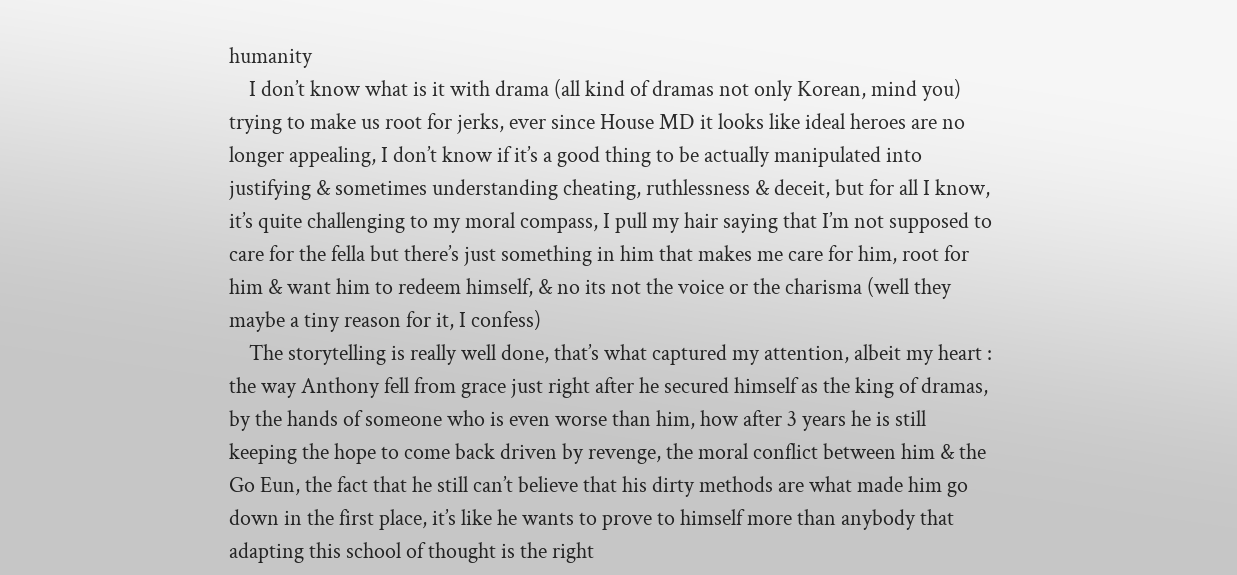humanity
    I don’t know what is it with drama (all kind of dramas not only Korean, mind you) trying to make us root for jerks, ever since House MD it looks like ideal heroes are no longer appealing, I don’t know if it’s a good thing to be actually manipulated into justifying & sometimes understanding cheating, ruthlessness & deceit, but for all I know, it’s quite challenging to my moral compass, I pull my hair saying that I’m not supposed to care for the fella but there’s just something in him that makes me care for him, root for him & want him to redeem himself, & no its not the voice or the charisma (well they maybe a tiny reason for it, I confess)
    The storytelling is really well done, that’s what captured my attention, albeit my heart : the way Anthony fell from grace just right after he secured himself as the king of dramas, by the hands of someone who is even worse than him, how after 3 years he is still keeping the hope to come back driven by revenge, the moral conflict between him & the Go Eun, the fact that he still can’t believe that his dirty methods are what made him go down in the first place, it’s like he wants to prove to himself more than anybody that adapting this school of thought is the right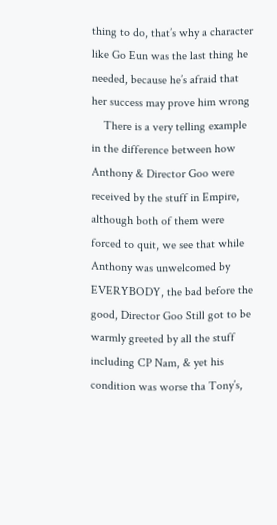thing to do, that’s why a character like Go Eun was the last thing he needed, because he’s afraid that her success may prove him wrong
    There is a very telling example in the difference between how Anthony & Director Goo were received by the stuff in Empire, although both of them were forced to quit, we see that while Anthony was unwelcomed by EVERYBODY, the bad before the good, Director Goo Still got to be warmly greeted by all the stuff including CP Nam, & yet his condition was worse tha Tony’s,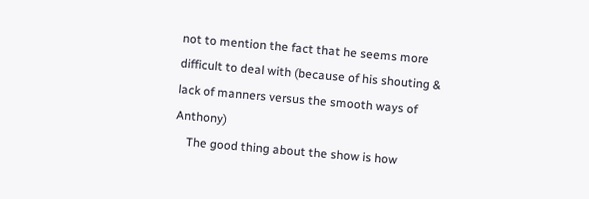not to mention the fact that he seems more difficult to deal with (because of his shouting & lack of manners versus the smooth ways of Anthony)
    The good thing about the show is how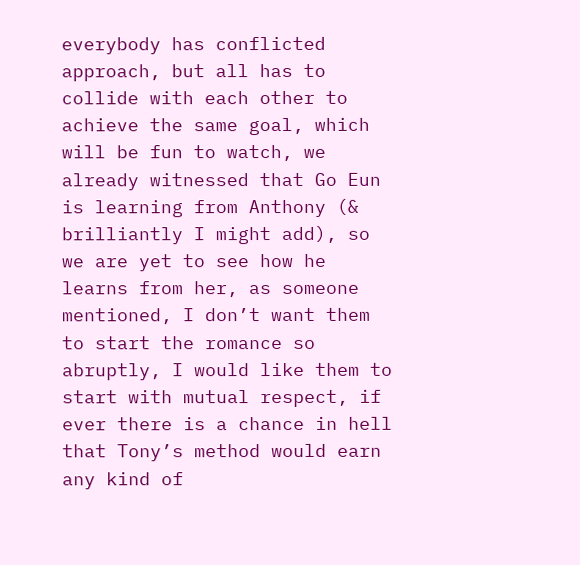everybody has conflicted approach, but all has to collide with each other to achieve the same goal, which will be fun to watch, we already witnessed that Go Eun is learning from Anthony (& brilliantly I might add), so we are yet to see how he learns from her, as someone mentioned, I don’t want them to start the romance so abruptly, I would like them to start with mutual respect, if ever there is a chance in hell that Tony’s method would earn any kind of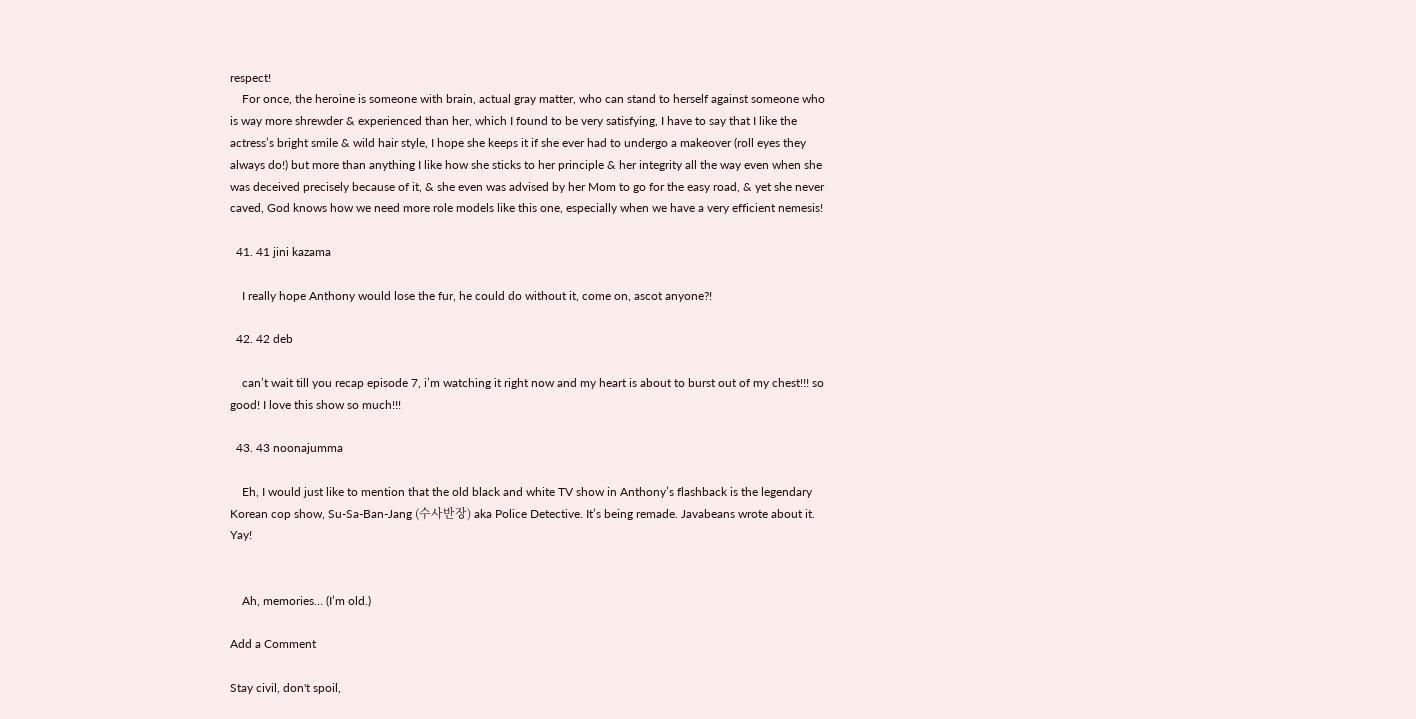respect!
    For once, the heroine is someone with brain, actual gray matter, who can stand to herself against someone who is way more shrewder & experienced than her, which I found to be very satisfying, I have to say that I like the actress’s bright smile & wild hair style, I hope she keeps it if she ever had to undergo a makeover (roll eyes they always do!) but more than anything I like how she sticks to her principle & her integrity all the way even when she was deceived precisely because of it, & she even was advised by her Mom to go for the easy road, & yet she never caved, God knows how we need more role models like this one, especially when we have a very efficient nemesis!

  41. 41 jini kazama

    I really hope Anthony would lose the fur, he could do without it, come on, ascot anyone?!

  42. 42 deb

    can’t wait till you recap episode 7, i’m watching it right now and my heart is about to burst out of my chest!!! so good! I love this show so much!!!

  43. 43 noonajumma

    Eh, I would just like to mention that the old black and white TV show in Anthony’s flashback is the legendary Korean cop show, Su-Sa-Ban-Jang (수사반장) aka Police Detective. It’s being remade. Javabeans wrote about it. Yay!


    Ah, memories… (I’m old.)

Add a Comment

Stay civil, don't spoil,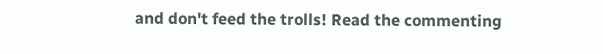and don't feed the trolls! Read the commenting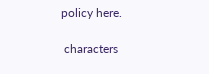policy here.

 characters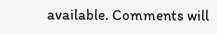available. Comments will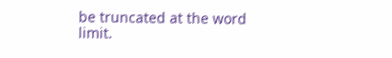be truncated at the word limit.